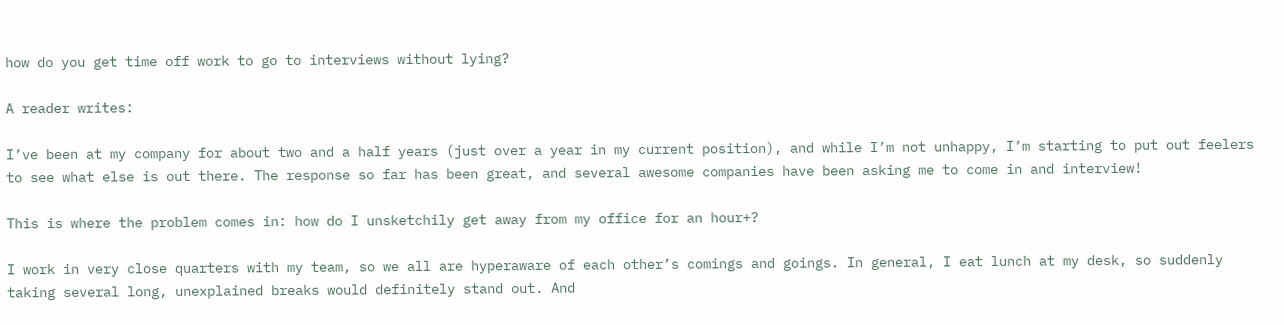how do you get time off work to go to interviews without lying?

A reader writes:

I’ve been at my company for about two and a half years (just over a year in my current position), and while I’m not unhappy, I’m starting to put out feelers to see what else is out there. The response so far has been great, and several awesome companies have been asking me to come in and interview!

This is where the problem comes in: how do I unsketchily get away from my office for an hour+?

I work in very close quarters with my team, so we all are hyperaware of each other’s comings and goings. In general, I eat lunch at my desk, so suddenly taking several long, unexplained breaks would definitely stand out. And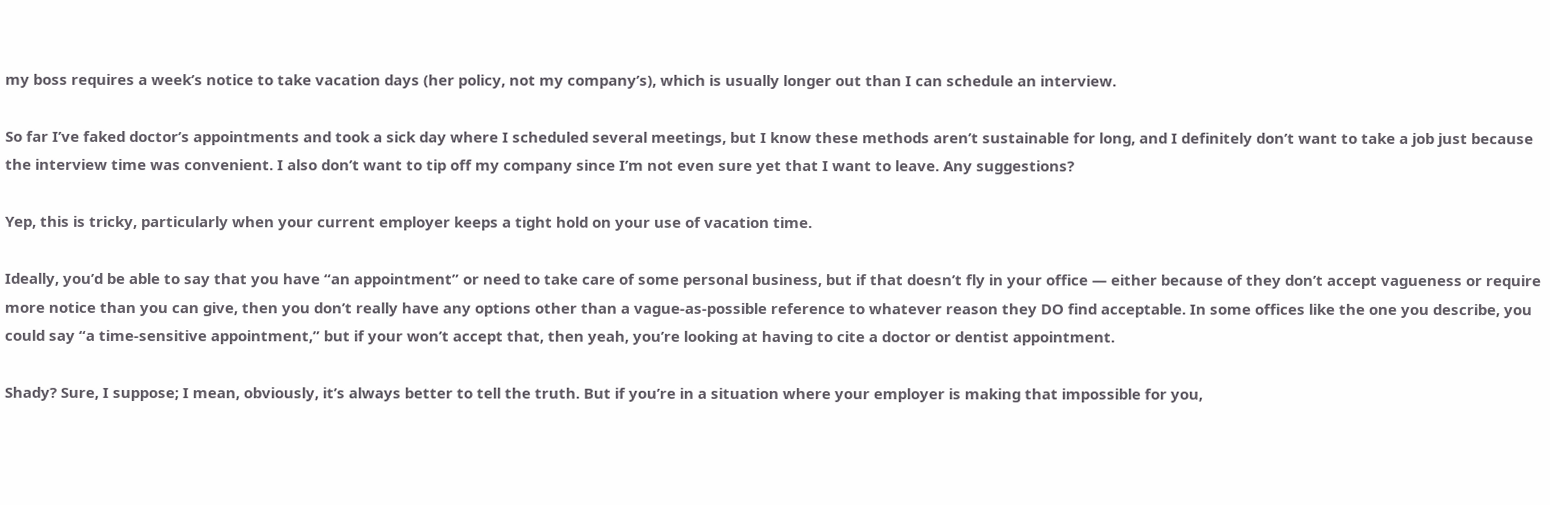my boss requires a week’s notice to take vacation days (her policy, not my company’s), which is usually longer out than I can schedule an interview.

So far I’ve faked doctor’s appointments and took a sick day where I scheduled several meetings, but I know these methods aren’t sustainable for long, and I definitely don’t want to take a job just because the interview time was convenient. I also don’t want to tip off my company since I’m not even sure yet that I want to leave. Any suggestions?

Yep, this is tricky, particularly when your current employer keeps a tight hold on your use of vacation time.

Ideally, you’d be able to say that you have “an appointment” or need to take care of some personal business, but if that doesn’t fly in your office — either because of they don’t accept vagueness or require more notice than you can give, then you don’t really have any options other than a vague-as-possible reference to whatever reason they DO find acceptable. In some offices like the one you describe, you could say “a time-sensitive appointment,” but if your won’t accept that, then yeah, you’re looking at having to cite a doctor or dentist appointment.

Shady? Sure, I suppose; I mean, obviously, it’s always better to tell the truth. But if you’re in a situation where your employer is making that impossible for you,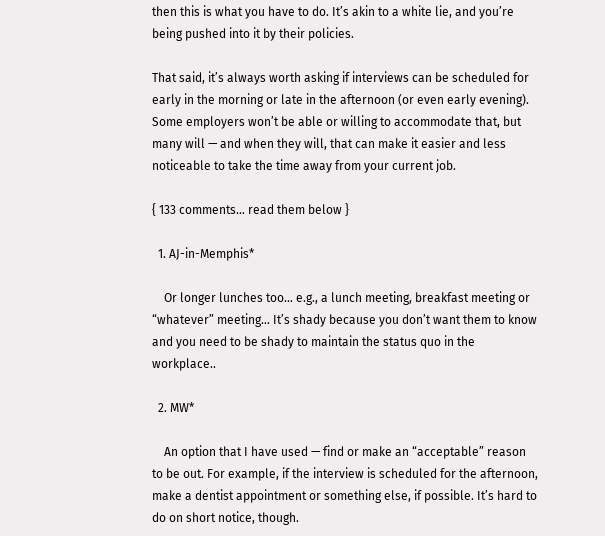then this is what you have to do. It’s akin to a white lie, and you’re being pushed into it by their policies.

That said, it’s always worth asking if interviews can be scheduled for early in the morning or late in the afternoon (or even early evening). Some employers won’t be able or willing to accommodate that, but many will — and when they will, that can make it easier and less noticeable to take the time away from your current job.

{ 133 comments… read them below }

  1. AJ-in-Memphis*

    Or longer lunches too… e.g., a lunch meeting, breakfast meeting or “whatever” meeting… It’s shady because you don’t want them to know and you need to be shady to maintain the status quo in the workplace..

  2. MW*

    An option that I have used — find or make an “acceptable” reason to be out. For example, if the interview is scheduled for the afternoon, make a dentist appointment or something else, if possible. It’s hard to do on short notice, though.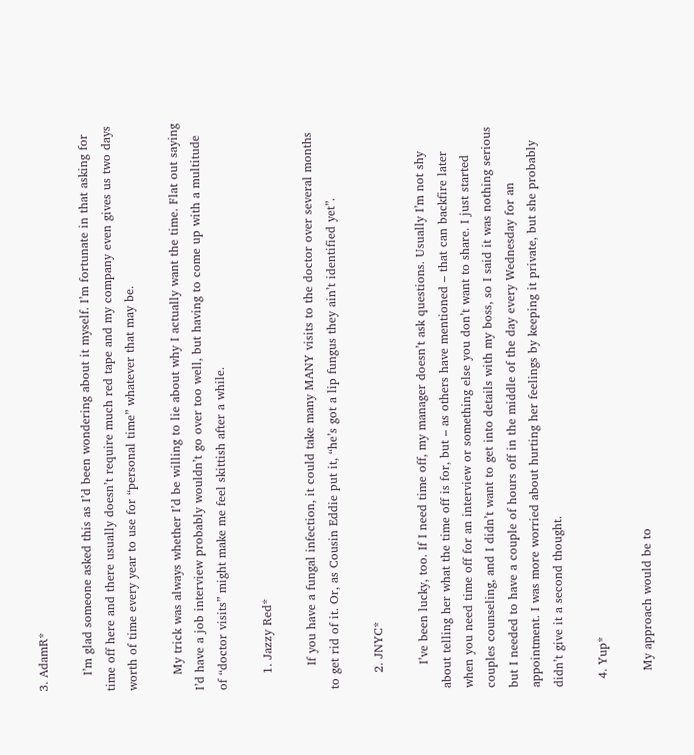3. AdamR*

    I’m glad someone asked this as I’d been wondering about it myself. I’m fortunate in that asking for time off here and there usually doesn’t require much red tape and my company even gives us two days worth of time every year to use for “personal time” whatever that may be.

    My trick was always whether I’d be willing to lie about why I actually want the time. Flat out saying I’d have a job interview probably wouldn’t go over too well, but having to come up with a multitude of “doctor visits” might make me feel skittish after a while.

    1. Jazzy Red*

      If you have a fungal infection, it could take many MANY visits to the doctor over several months to get rid of it. Or, as Cousin Eddie put it, “he’s got a lip fungus they ain’t identified yet”.

    2. JNYC*

      I’ve been lucky, too. If I need time off, my manager doesn’t ask questions. Usually I’m not shy about telling her what the time off is for, but – as others have mentioned – that can backfire later when you need time off for an interview or something else you don’t want to share. I just started couples counseling, and I didn’t want to get into details with my boss, so I said it was nothing serious but I needed to have a couple of hours off in the middle of the day every Wednesday for an appointment. I was more worried about hurting her feelings by keeping it private, but she probably didn’t give it a second thought.

  4. Yup*

    My approach would be to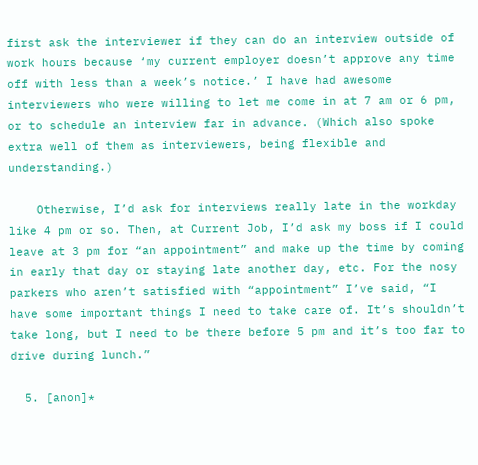first ask the interviewer if they can do an interview outside of work hours because ‘my current employer doesn’t approve any time off with less than a week’s notice.’ I have had awesome interviewers who were willing to let me come in at 7 am or 6 pm, or to schedule an interview far in advance. (Which also spoke extra well of them as interviewers, being flexible and understanding.)

    Otherwise, I’d ask for interviews really late in the workday like 4 pm or so. Then, at Current Job, I’d ask my boss if I could leave at 3 pm for “an appointment” and make up the time by coming in early that day or staying late another day, etc. For the nosy parkers who aren’t satisfied with “appointment” I’ve said, “I have some important things I need to take care of. It’s shouldn’t take long, but I need to be there before 5 pm and it’s too far to drive during lunch.”

  5. [anon]*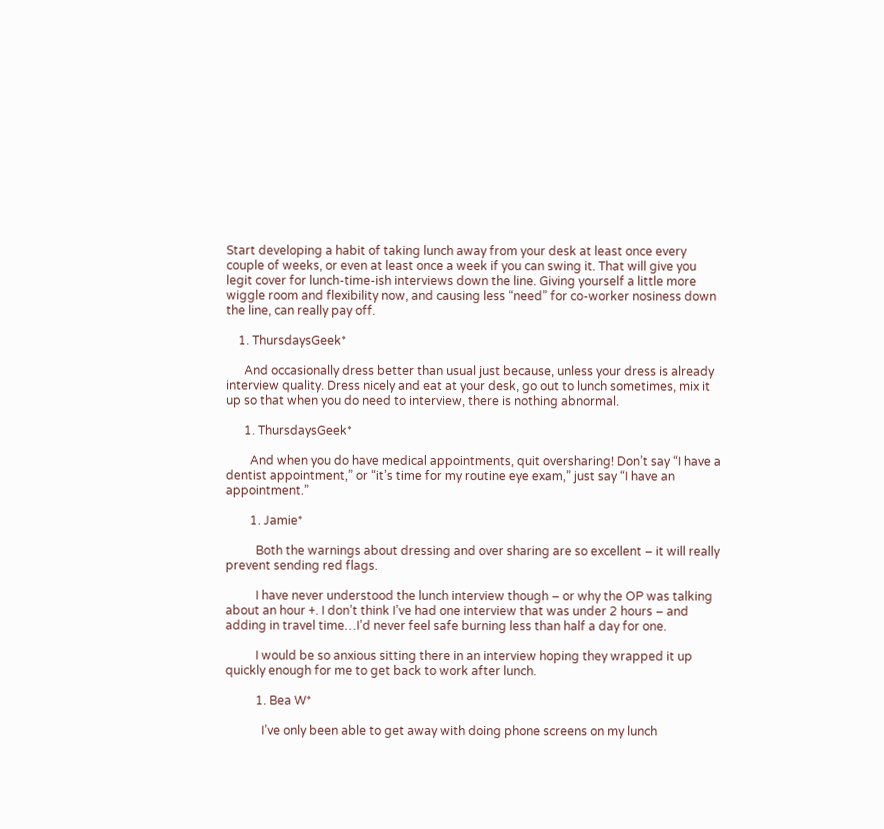Start developing a habit of taking lunch away from your desk at least once every couple of weeks, or even at least once a week if you can swing it. That will give you legit cover for lunch-time-ish interviews down the line. Giving yourself a little more wiggle room and flexibility now, and causing less “need” for co-worker nosiness down the line, can really pay off.

    1. ThursdaysGeek*

      And occasionally dress better than usual just because, unless your dress is already interview quality. Dress nicely and eat at your desk, go out to lunch sometimes, mix it up so that when you do need to interview, there is nothing abnormal.

      1. ThursdaysGeek*

        And when you do have medical appointments, quit oversharing! Don’t say “I have a dentist appointment,” or “it’s time for my routine eye exam,” just say “I have an appointment.”

        1. Jamie*

          Both the warnings about dressing and over sharing are so excellent – it will really prevent sending red flags.

          I have never understood the lunch interview though – or why the OP was talking about an hour +. I don’t think I’ve had one interview that was under 2 hours – and adding in travel time…I’d never feel safe burning less than half a day for one.

          I would be so anxious sitting there in an interview hoping they wrapped it up quickly enough for me to get back to work after lunch.

          1. Bea W*

            I’ve only been able to get away with doing phone screens on my lunch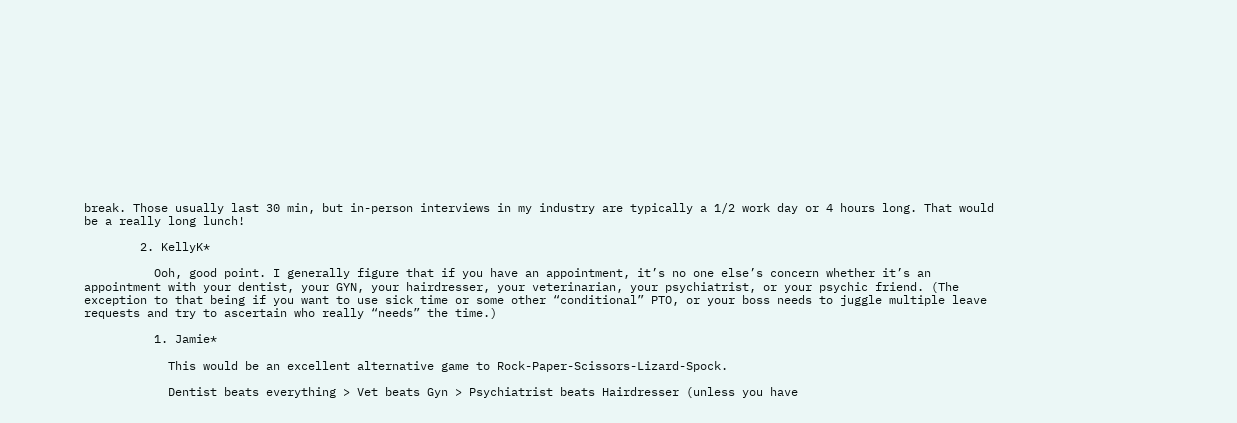break. Those usually last 30 min, but in-person interviews in my industry are typically a 1/2 work day or 4 hours long. That would be a really long lunch!

        2. KellyK*

          Ooh, good point. I generally figure that if you have an appointment, it’s no one else’s concern whether it’s an appointment with your dentist, your GYN, your hairdresser, your veterinarian, your psychiatrist, or your psychic friend. (The exception to that being if you want to use sick time or some other “conditional” PTO, or your boss needs to juggle multiple leave requests and try to ascertain who really “needs” the time.)

          1. Jamie*

            This would be an excellent alternative game to Rock-Paper-Scissors-Lizard-Spock.

            Dentist beats everything > Vet beats Gyn > Psychiatrist beats Hairdresser (unless you have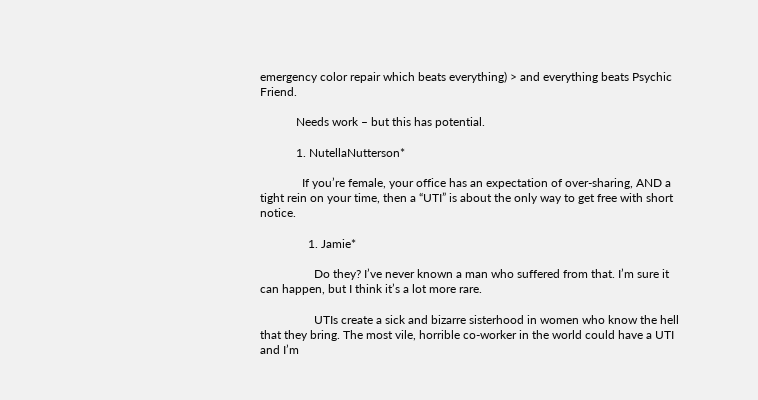emergency color repair which beats everything) > and everything beats Psychic Friend.

            Needs work – but this has potential.

            1. NutellaNutterson*

              If you’re female, your office has an expectation of over-sharing, AND a tight rein on your time, then a “UTI” is about the only way to get free with short notice.

                1. Jamie*

                  Do they? I’ve never known a man who suffered from that. I’m sure it can happen, but I think it’s a lot more rare.

                  UTIs create a sick and bizarre sisterhood in women who know the hell that they bring. The most vile, horrible co-worker in the world could have a UTI and I’m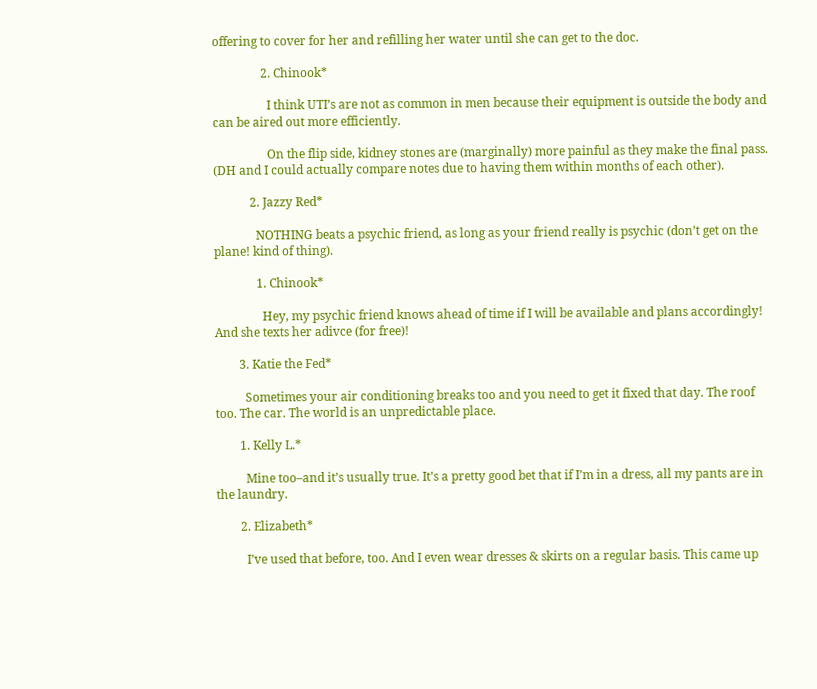offering to cover for her and refilling her water until she can get to the doc.

                2. Chinook*

                  I think UTI’s are not as common in men because their equipment is outside the body and can be aired out more efficiently.

                  On the flip side, kidney stones are (marginally) more painful as they make the final pass. (DH and I could actually compare notes due to having them within months of each other).

            2. Jazzy Red*

              NOTHING beats a psychic friend, as long as your friend really is psychic (don’t get on the plane! kind of thing).

              1. Chinook*

                Hey, my psychic friend knows ahead of time if I will be available and plans accordingly! And she texts her adivce (for free)!

        3. Katie the Fed*

          Sometimes your air conditioning breaks too and you need to get it fixed that day. The roof too. The car. The world is an unpredictable place.

        1. Kelly L.*

          Mine too–and it’s usually true. It’s a pretty good bet that if I’m in a dress, all my pants are in the laundry.

        2. Elizabeth*

          I’ve used that before, too. And I even wear dresses & skirts on a regular basis. This came up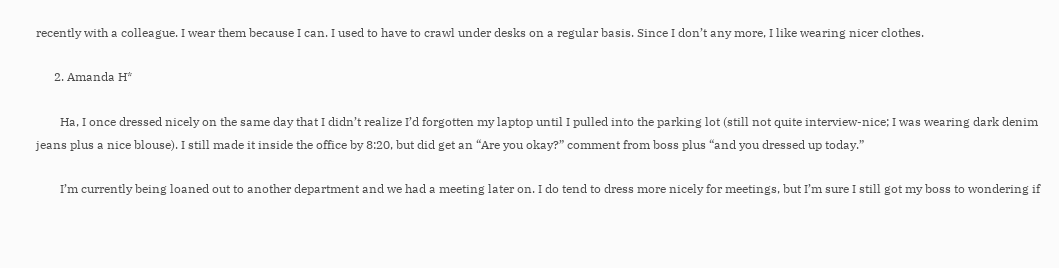recently with a colleague. I wear them because I can. I used to have to crawl under desks on a regular basis. Since I don’t any more, I like wearing nicer clothes.

      2. Amanda H*

        Ha, I once dressed nicely on the same day that I didn’t realize I’d forgotten my laptop until I pulled into the parking lot (still not quite interview-nice; I was wearing dark denim jeans plus a nice blouse). I still made it inside the office by 8:20, but did get an “Are you okay?” comment from boss plus “and you dressed up today.”

        I’m currently being loaned out to another department and we had a meeting later on. I do tend to dress more nicely for meetings, but I’m sure I still got my boss to wondering if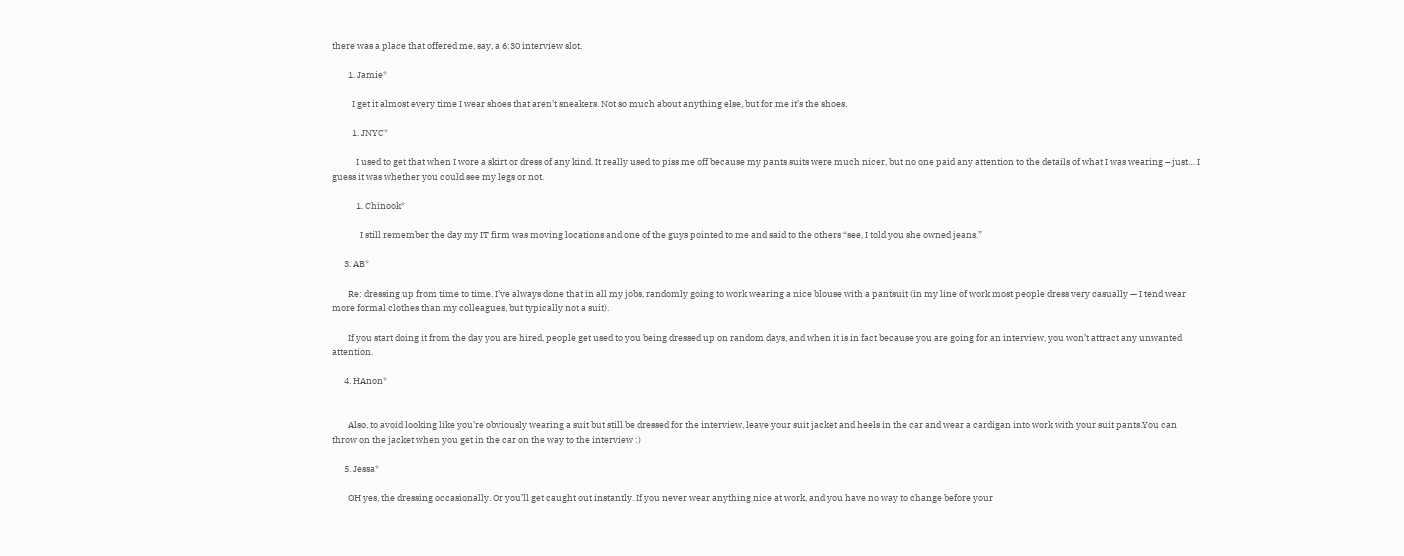there was a place that offered me, say, a 6:30 interview slot.

        1. Jamie*

          I get it almost every time I wear shoes that aren’t sneakers. Not so much about anything else, but for me it’s the shoes.

          1. JNYC*

            I used to get that when I wore a skirt or dress of any kind. It really used to piss me off because my pants suits were much nicer, but no one paid any attention to the details of what I was wearing – just… I guess it was whether you could see my legs or not.

            1. Chinook*

              I still remember the day my IT firm was moving locations and one of the guys pointed to me and said to the others “see, I told you she owned jeans.”

      3. AB*

        Re: dressing up from time to time. I’ve always done that in all my jobs, randomly going to work wearing a nice blouse with a pantsuit (in my line of work most people dress very casually — I tend wear more formal clothes than my colleagues, but typically not a suit).

        If you start doing it from the day you are hired, people get used to you being dressed up on random days, and when it is in fact because you are going for an interview, you won’t attract any unwanted attention.

      4. HAnon*


        Also, to avoid looking like you’re obviously wearing a suit but still be dressed for the interview, leave your suit jacket and heels in the car and wear a cardigan into work with your suit pants.You can throw on the jacket when you get in the car on the way to the interview :)

      5. Jessa*

        OH yes, the dressing occasionally. Or you’ll get caught out instantly. If you never wear anything nice at work, and you have no way to change before your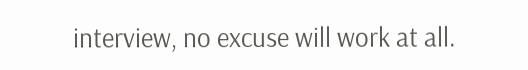interview, no excuse will work at all.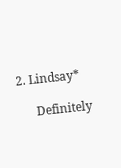2. Lindsay*

      Definitely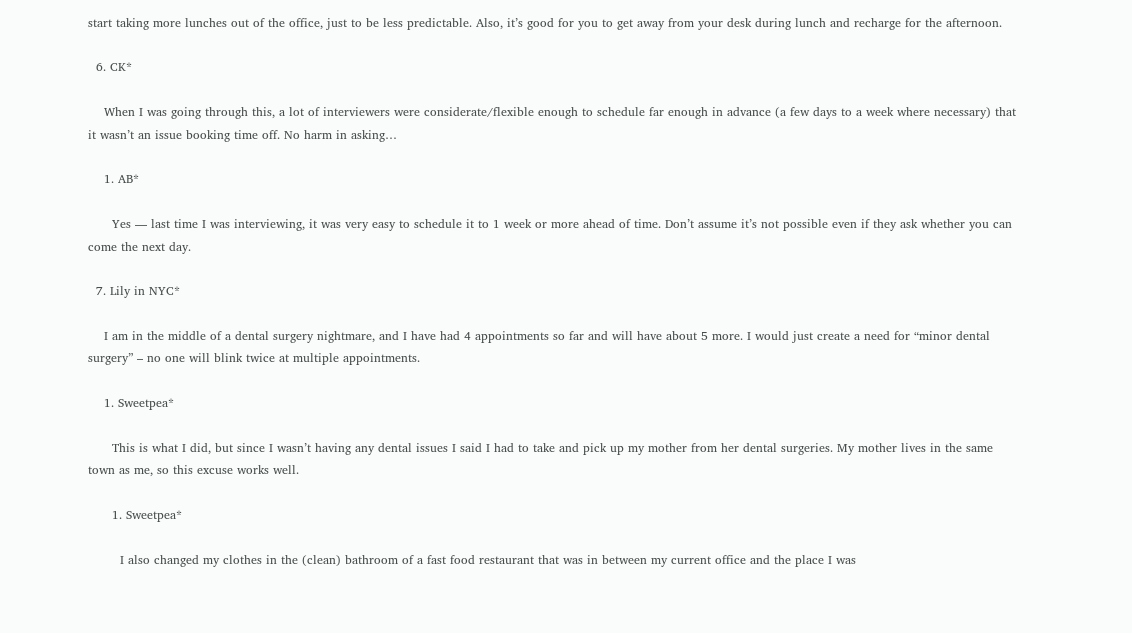start taking more lunches out of the office, just to be less predictable. Also, it’s good for you to get away from your desk during lunch and recharge for the afternoon.

  6. CK*

    When I was going through this, a lot of interviewers were considerate/flexible enough to schedule far enough in advance (a few days to a week where necessary) that it wasn’t an issue booking time off. No harm in asking…

    1. AB*

      Yes — last time I was interviewing, it was very easy to schedule it to 1 week or more ahead of time. Don’t assume it’s not possible even if they ask whether you can come the next day.

  7. Lily in NYC*

    I am in the middle of a dental surgery nightmare, and I have had 4 appointments so far and will have about 5 more. I would just create a need for “minor dental surgery” – no one will blink twice at multiple appointments.

    1. Sweetpea*

      This is what I did, but since I wasn’t having any dental issues I said I had to take and pick up my mother from her dental surgeries. My mother lives in the same town as me, so this excuse works well.

      1. Sweetpea*

        I also changed my clothes in the (clean) bathroom of a fast food restaurant that was in between my current office and the place I was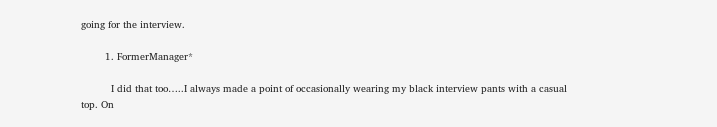going for the interview.

        1. FormerManager*

          I did that too…..I always made a point of occasionally wearing my black interview pants with a casual top. On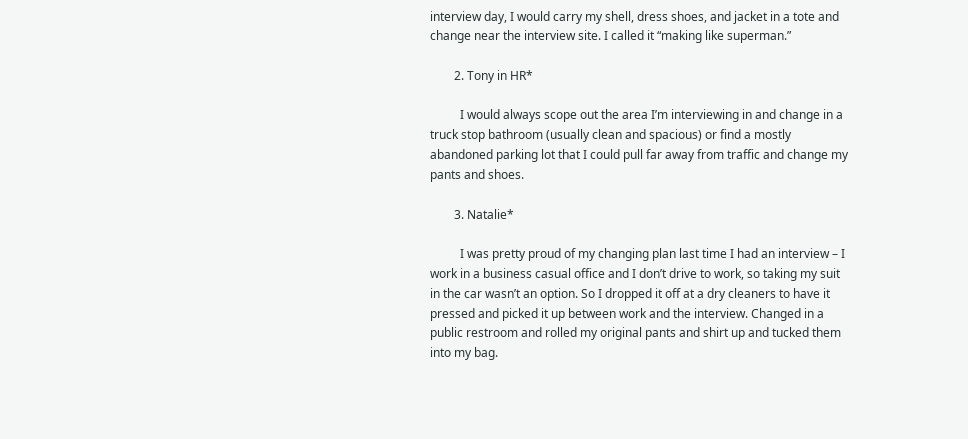interview day, I would carry my shell, dress shoes, and jacket in a tote and change near the interview site. I called it “making like superman.”

        2. Tony in HR*

          I would always scope out the area I’m interviewing in and change in a truck stop bathroom (usually clean and spacious) or find a mostly abandoned parking lot that I could pull far away from traffic and change my pants and shoes.

        3. Natalie*

          I was pretty proud of my changing plan last time I had an interview – I work in a business casual office and I don’t drive to work, so taking my suit in the car wasn’t an option. So I dropped it off at a dry cleaners to have it pressed and picked it up between work and the interview. Changed in a public restroom and rolled my original pants and shirt up and tucked them into my bag.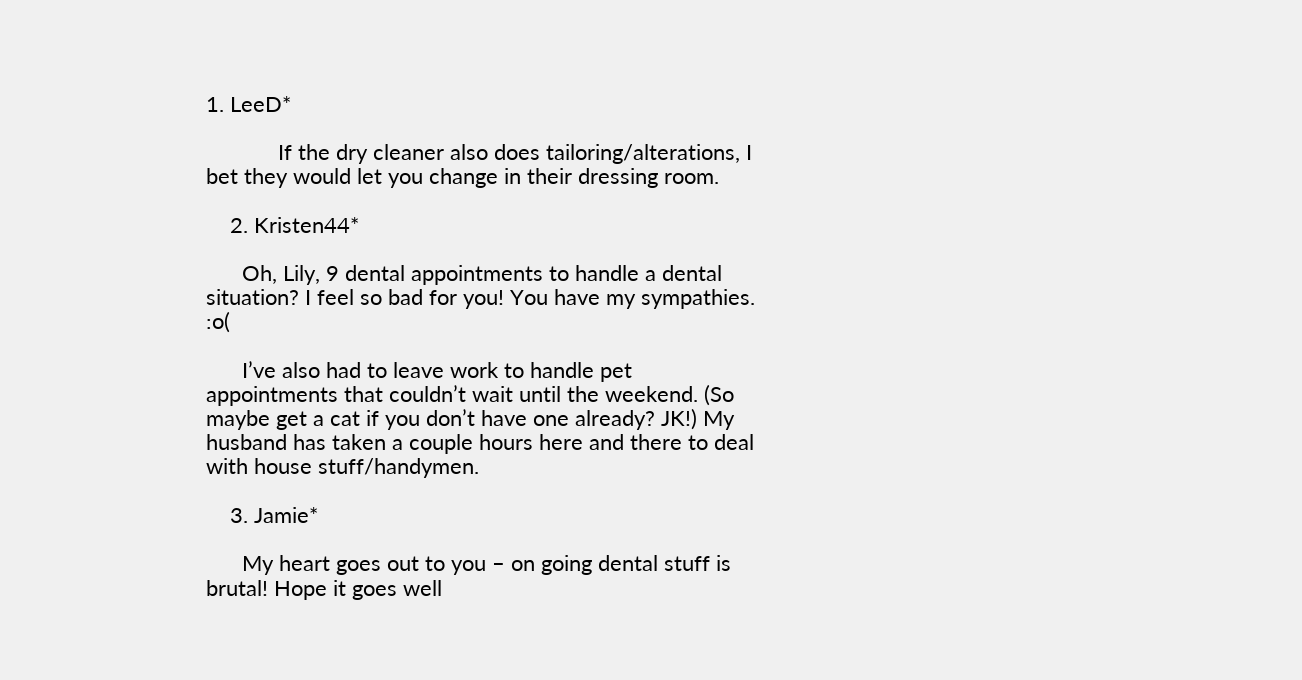1. LeeD*

            If the dry cleaner also does tailoring/alterations, I bet they would let you change in their dressing room.

    2. Kristen44*

      Oh, Lily, 9 dental appointments to handle a dental situation? I feel so bad for you! You have my sympathies. :o(

      I’ve also had to leave work to handle pet appointments that couldn’t wait until the weekend. (So maybe get a cat if you don’t have one already? JK!) My husband has taken a couple hours here and there to deal with house stuff/handymen.

    3. Jamie*

      My heart goes out to you – on going dental stuff is brutal! Hope it goes well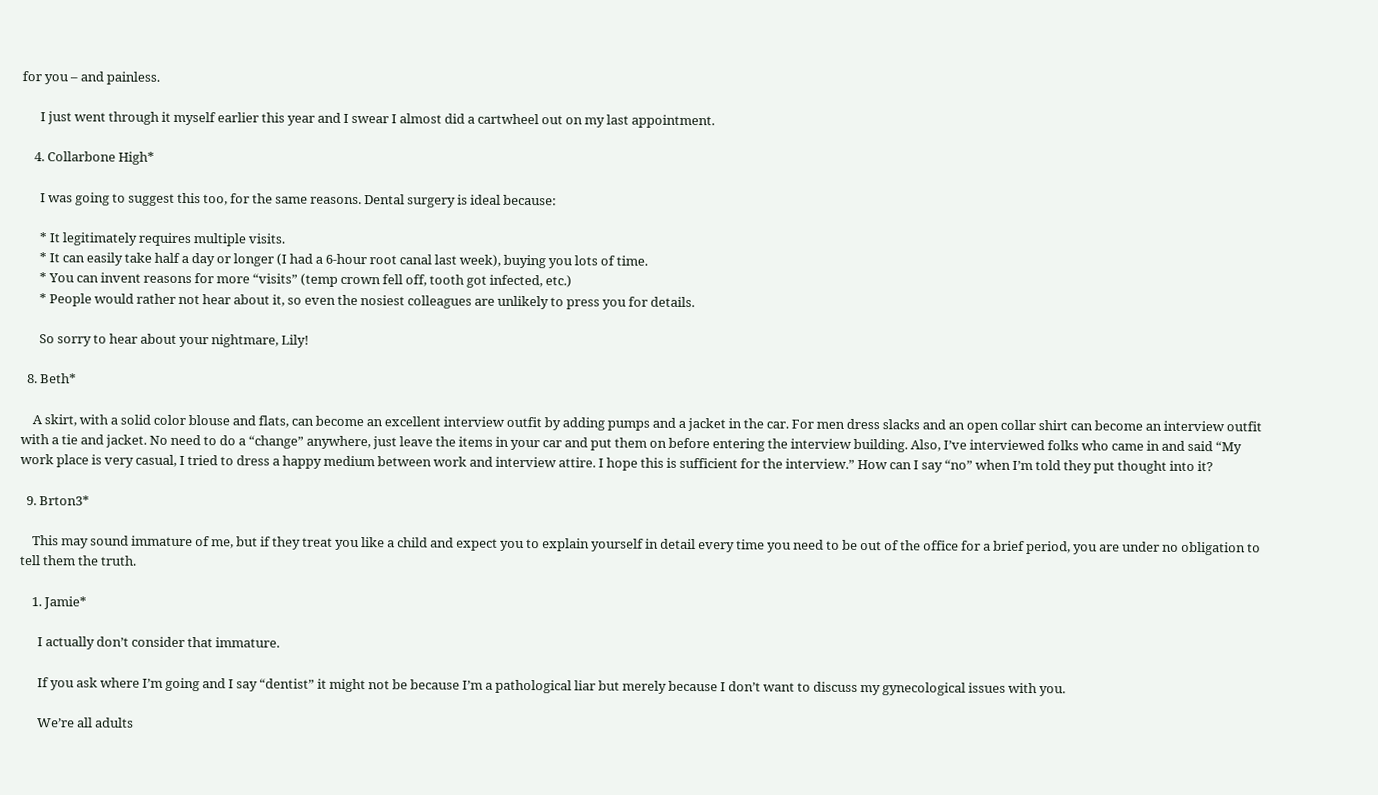for you – and painless.

      I just went through it myself earlier this year and I swear I almost did a cartwheel out on my last appointment.

    4. Collarbone High*

      I was going to suggest this too, for the same reasons. Dental surgery is ideal because:

      * It legitimately requires multiple visits.
      * It can easily take half a day or longer (I had a 6-hour root canal last week), buying you lots of time.
      * You can invent reasons for more “visits” (temp crown fell off, tooth got infected, etc.)
      * People would rather not hear about it, so even the nosiest colleagues are unlikely to press you for details.

      So sorry to hear about your nightmare, Lily!

  8. Beth*

    A skirt, with a solid color blouse and flats, can become an excellent interview outfit by adding pumps and a jacket in the car. For men dress slacks and an open collar shirt can become an interview outfit with a tie and jacket. No need to do a “change” anywhere, just leave the items in your car and put them on before entering the interview building. Also, I’ve interviewed folks who came in and said “My work place is very casual, I tried to dress a happy medium between work and interview attire. I hope this is sufficient for the interview.” How can I say “no” when I’m told they put thought into it?

  9. Brton3*

    This may sound immature of me, but if they treat you like a child and expect you to explain yourself in detail every time you need to be out of the office for a brief period, you are under no obligation to tell them the truth.

    1. Jamie*

      I actually don’t consider that immature.

      If you ask where I’m going and I say “dentist” it might not be because I’m a pathological liar but merely because I don’t want to discuss my gynecological issues with you.

      We’re all adults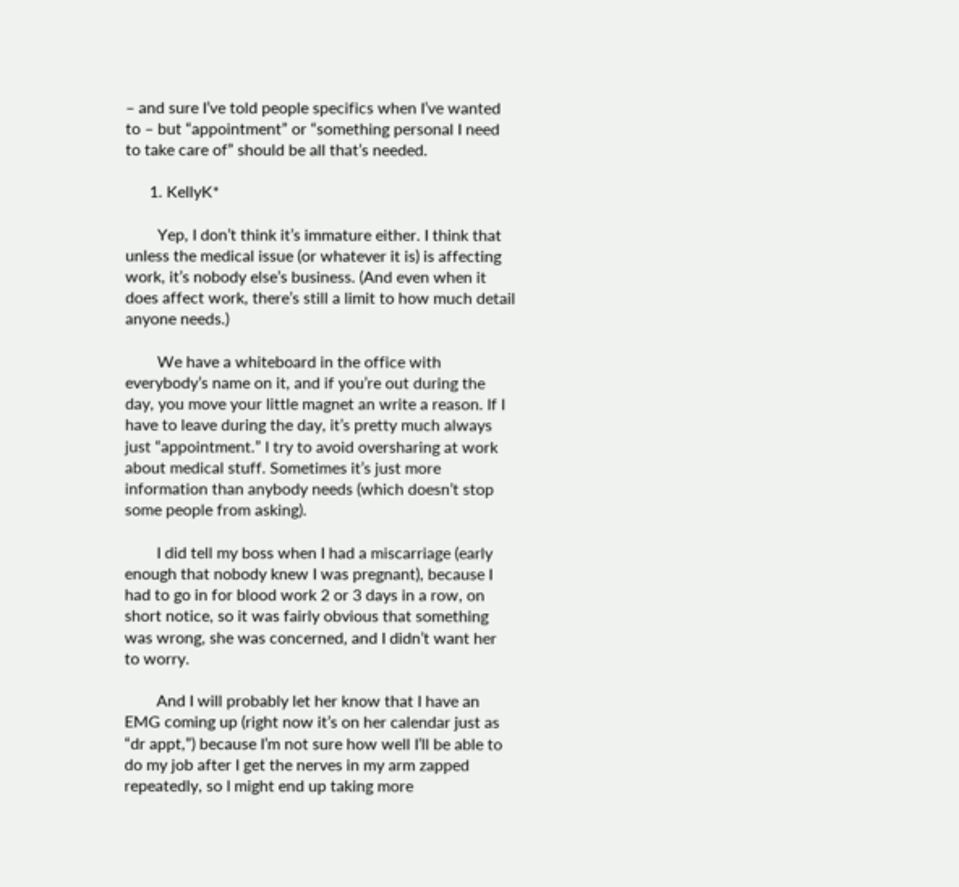– and sure I’ve told people specifics when I’ve wanted to – but “appointment” or “something personal I need to take care of” should be all that’s needed.

      1. KellyK*

        Yep, I don’t think it’s immature either. I think that unless the medical issue (or whatever it is) is affecting work, it’s nobody else’s business. (And even when it does affect work, there’s still a limit to how much detail anyone needs.)

        We have a whiteboard in the office with everybody’s name on it, and if you’re out during the day, you move your little magnet an write a reason. If I have to leave during the day, it’s pretty much always just “appointment.” I try to avoid oversharing at work about medical stuff. Sometimes it’s just more information than anybody needs (which doesn’t stop some people from asking).

        I did tell my boss when I had a miscarriage (early enough that nobody knew I was pregnant), because I had to go in for blood work 2 or 3 days in a row, on short notice, so it was fairly obvious that something was wrong, she was concerned, and I didn’t want her to worry.

        And I will probably let her know that I have an EMG coming up (right now it’s on her calendar just as “dr appt,”) because I’m not sure how well I’ll be able to do my job after I get the nerves in my arm zapped repeatedly, so I might end up taking more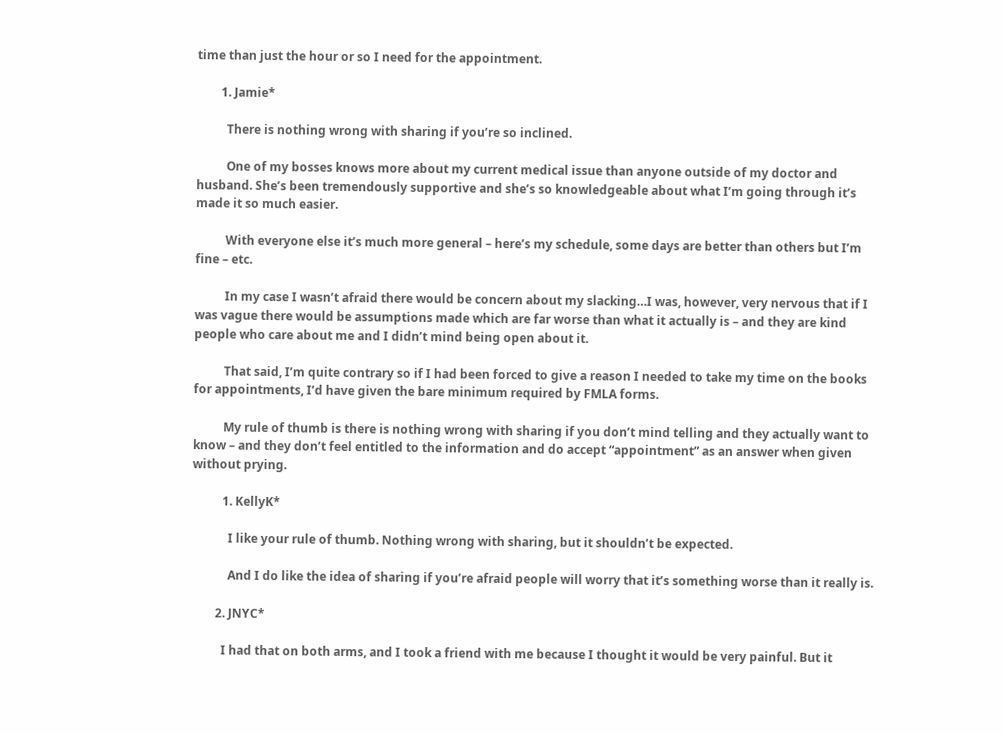time than just the hour or so I need for the appointment.

        1. Jamie*

          There is nothing wrong with sharing if you’re so inclined.

          One of my bosses knows more about my current medical issue than anyone outside of my doctor and husband. She’s been tremendously supportive and she’s so knowledgeable about what I’m going through it’s made it so much easier.

          With everyone else it’s much more general – here’s my schedule, some days are better than others but I’m fine – etc.

          In my case I wasn’t afraid there would be concern about my slacking…I was, however, very nervous that if I was vague there would be assumptions made which are far worse than what it actually is – and they are kind people who care about me and I didn’t mind being open about it.

          That said, I’m quite contrary so if I had been forced to give a reason I needed to take my time on the books for appointments, I’d have given the bare minimum required by FMLA forms.

          My rule of thumb is there is nothing wrong with sharing if you don’t mind telling and they actually want to know – and they don’t feel entitled to the information and do accept “appointment” as an answer when given without prying.

          1. KellyK*

            I like your rule of thumb. Nothing wrong with sharing, but it shouldn’t be expected.

            And I do like the idea of sharing if you’re afraid people will worry that it’s something worse than it really is.

        2. JNYC*

          I had that on both arms, and I took a friend with me because I thought it would be very painful. But it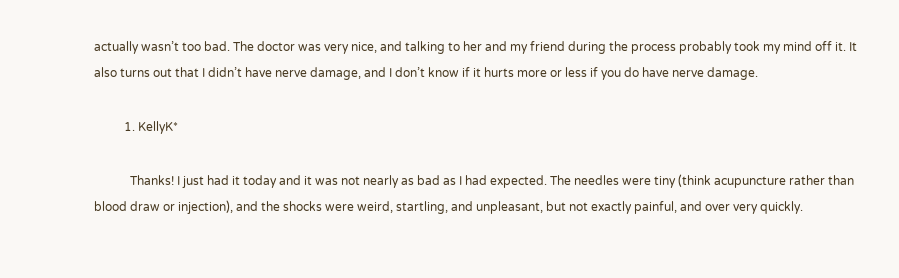actually wasn’t too bad. The doctor was very nice, and talking to her and my friend during the process probably took my mind off it. It also turns out that I didn’t have nerve damage, and I don’t know if it hurts more or less if you do have nerve damage.

          1. KellyK*

            Thanks! I just had it today and it was not nearly as bad as I had expected. The needles were tiny (think acupuncture rather than blood draw or injection), and the shocks were weird, startling, and unpleasant, but not exactly painful, and over very quickly.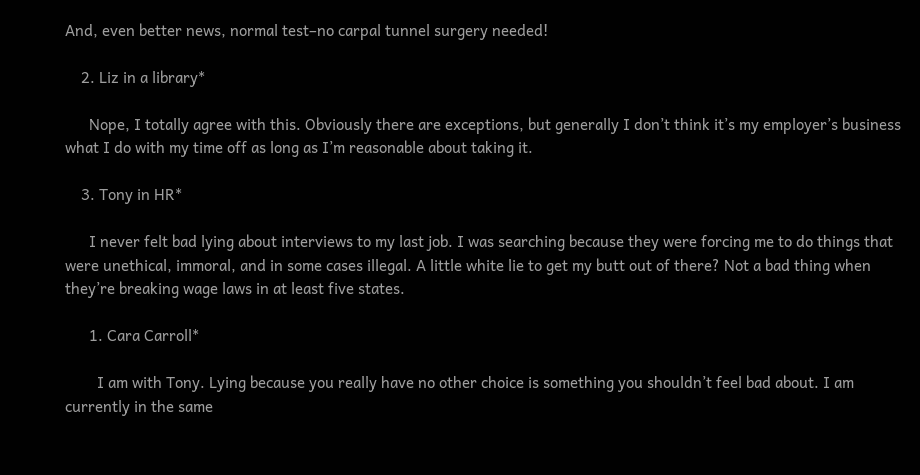And, even better news, normal test–no carpal tunnel surgery needed!

    2. Liz in a library*

      Nope, I totally agree with this. Obviously there are exceptions, but generally I don’t think it’s my employer’s business what I do with my time off as long as I’m reasonable about taking it.

    3. Tony in HR*

      I never felt bad lying about interviews to my last job. I was searching because they were forcing me to do things that were unethical, immoral, and in some cases illegal. A little white lie to get my butt out of there? Not a bad thing when they’re breaking wage laws in at least five states.

      1. Cara Carroll*

        I am with Tony. Lying because you really have no other choice is something you shouldn’t feel bad about. I am currently in the same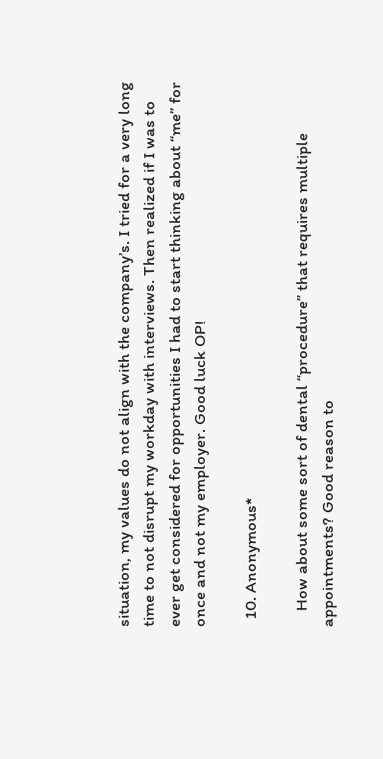situation, my values do not align with the company’s. I tried for a very long time to not disrupt my workday with interviews. Then realized if I was to ever get considered for opportunities I had to start thinking about “me” for once and not my employer. Good luck OP!

  10. Anonymous*

    How about some sort of dental “procedure” that requires multiple appointments? Good reason to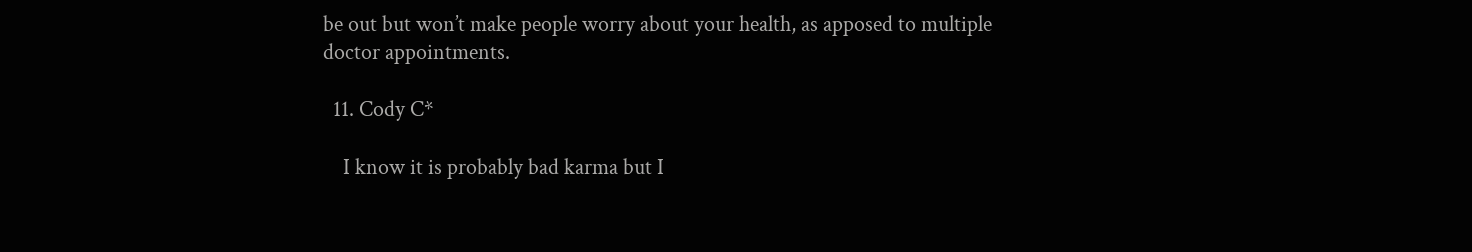be out but won’t make people worry about your health, as apposed to multiple doctor appointments.

  11. Cody C*

    I know it is probably bad karma but I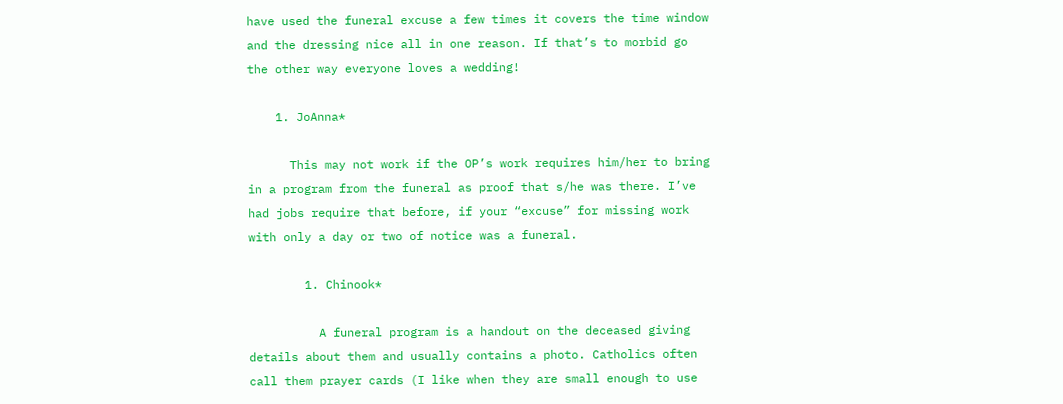have used the funeral excuse a few times it covers the time window and the dressing nice all in one reason. If that’s to morbid go the other way everyone loves a wedding!

    1. JoAnna*

      This may not work if the OP’s work requires him/her to bring in a program from the funeral as proof that s/he was there. I’ve had jobs require that before, if your “excuse” for missing work with only a day or two of notice was a funeral.

        1. Chinook*

          A funeral program is a handout on the deceased giving details about them and usually contains a photo. Catholics often call them prayer cards (I like when they are small enough to use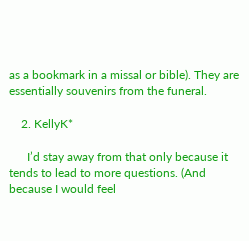as a bookmark in a missal or bible). They are essentially souvenirs from the funeral.

    2. KellyK*

      I’d stay away from that only because it tends to lead to more questions. (And because I would feel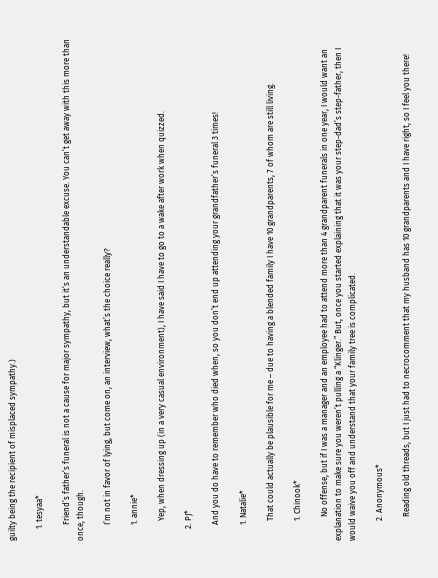guilty being the recipient of misplaced sympathy.)

      1. tesyaa*

        Friend’s father’s funeral is not a cause for major sympathy, but it’s an understandable excuse. You can’t get away with this more than once, though.

        I’m not in favor of lying, but come on, an interview, what’s the choice really?

        1. annie*

          Yep, when dressing up (in a very casual environment), I have said I have to go to a wake after work when quizzed.

      2. PJ*

        And you do have to remember who died when, so you don’t end up attending your grandfather’s funeral 3 times!

        1. Natalie*

          That could actually be plausible for me – due to having a blended family I have 10 grandparents, 7 of whom are still living.

          1. Chinook*

            No offense, but if I was a manager and an employee had to attend more than 4 grandparent funerals in one year, I would want an explanation to make sure you weren’t pulling a “Klinger.” But, once you started explaining that it was your step-dad’s step-father, then I would waive you off and understand that your family tree is complicated.

          2. Anonymous*

            Reading old threads, but I just had to necrocomment that my husband has 10 grandparents and I have right, so I feel you there!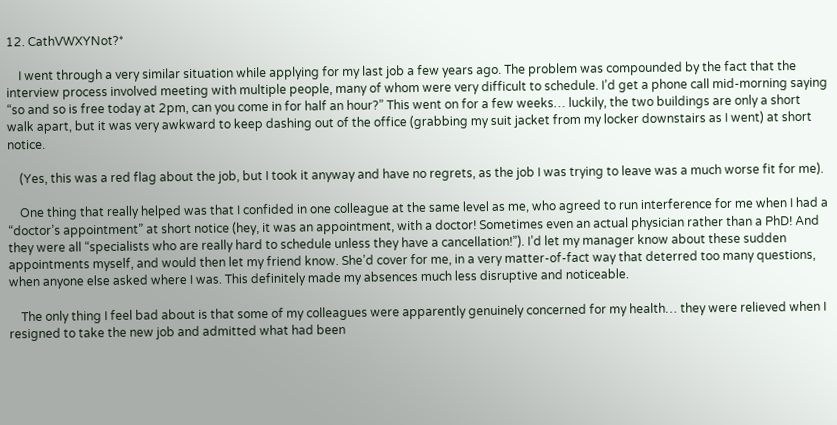12. CathVWXYNot?*

    I went through a very similar situation while applying for my last job a few years ago. The problem was compounded by the fact that the interview process involved meeting with multiple people, many of whom were very difficult to schedule. I’d get a phone call mid-morning saying “so and so is free today at 2pm, can you come in for half an hour?” This went on for a few weeks… luckily, the two buildings are only a short walk apart, but it was very awkward to keep dashing out of the office (grabbing my suit jacket from my locker downstairs as I went) at short notice.

    (Yes, this was a red flag about the job, but I took it anyway and have no regrets, as the job I was trying to leave was a much worse fit for me).

    One thing that really helped was that I confided in one colleague at the same level as me, who agreed to run interference for me when I had a “doctor’s appointment” at short notice (hey, it was an appointment, with a doctor! Sometimes even an actual physician rather than a PhD! And they were all “specialists who are really hard to schedule unless they have a cancellation!”). I’d let my manager know about these sudden appointments myself, and would then let my friend know. She’d cover for me, in a very matter-of-fact way that deterred too many questions, when anyone else asked where I was. This definitely made my absences much less disruptive and noticeable.

    The only thing I feel bad about is that some of my colleagues were apparently genuinely concerned for my health… they were relieved when I resigned to take the new job and admitted what had been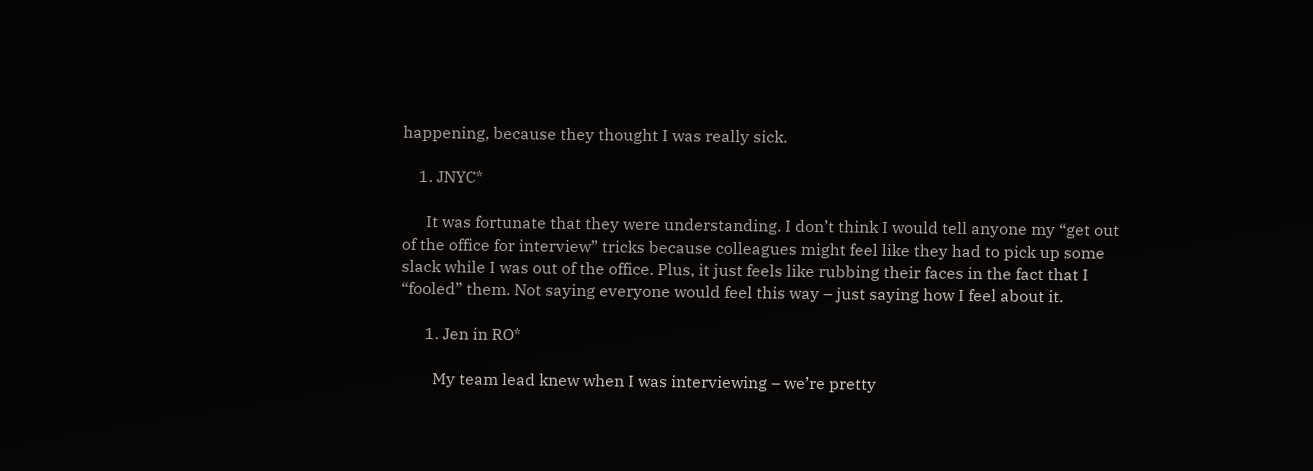happening, because they thought I was really sick.

    1. JNYC*

      It was fortunate that they were understanding. I don’t think I would tell anyone my “get out of the office for interview” tricks because colleagues might feel like they had to pick up some slack while I was out of the office. Plus, it just feels like rubbing their faces in the fact that I “fooled” them. Not saying everyone would feel this way – just saying how I feel about it.

      1. Jen in RO*

        My team lead knew when I was interviewing – we’re pretty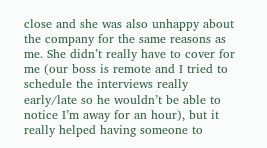close and she was also unhappy about the company for the same reasons as me. She didn’t really have to cover for me (our boss is remote and I tried to schedule the interviews really early/late so he wouldn’t be able to notice I’m away for an hour), but it really helped having someone to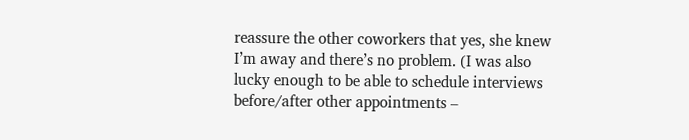reassure the other coworkers that yes, she knew I’m away and there’s no problem. (I was also lucky enough to be able to schedule interviews before/after other appointments –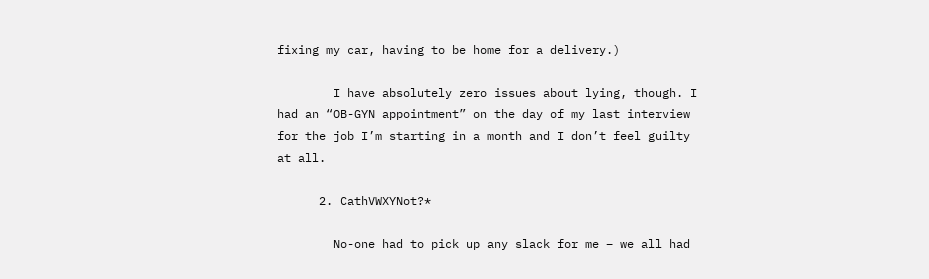fixing my car, having to be home for a delivery.)

        I have absolutely zero issues about lying, though. I had an “OB-GYN appointment” on the day of my last interview for the job I’m starting in a month and I don’t feel guilty at all.

      2. CathVWXYNot?*

        No-one had to pick up any slack for me – we all had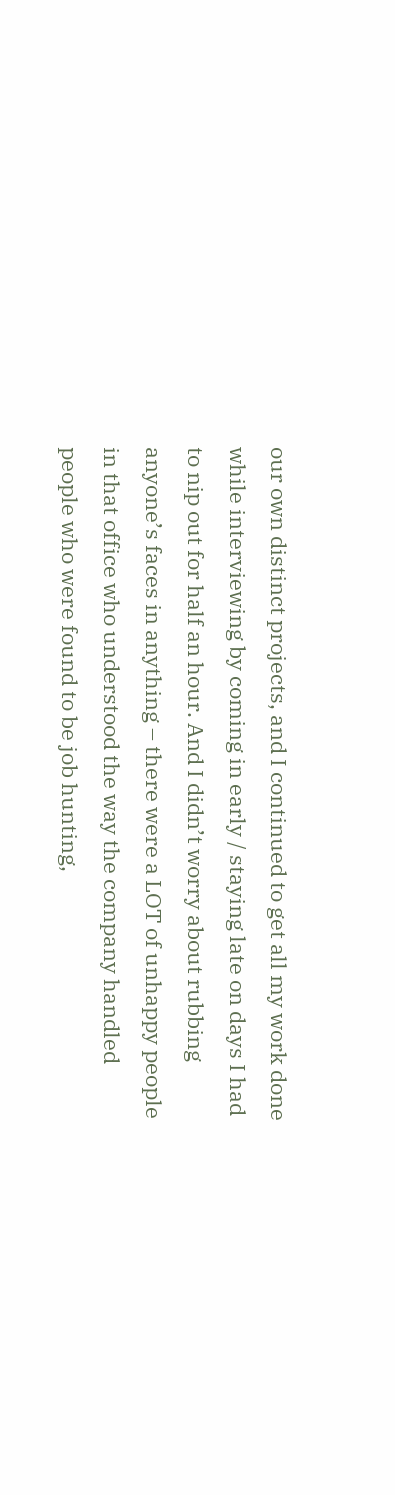our own distinct projects, and I continued to get all my work done while interviewing by coming in early / staying late on days I had to nip out for half an hour. And I didn’t worry about rubbing anyone’s faces in anything – there were a LOT of unhappy people in that office who understood the way the company handled people who were found to be job hunting,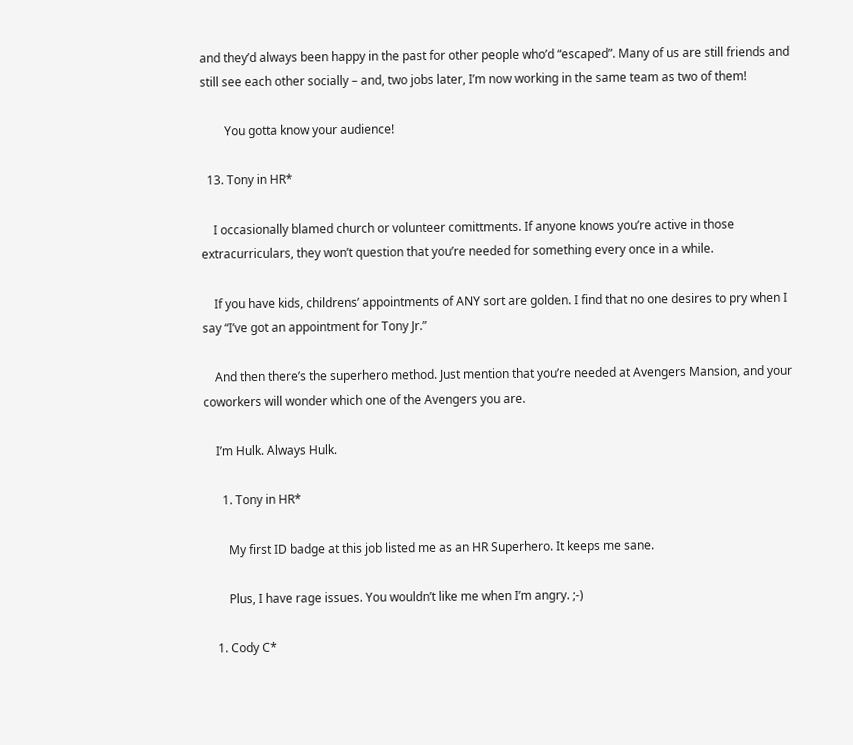and they’d always been happy in the past for other people who’d “escaped”. Many of us are still friends and still see each other socially – and, two jobs later, I’m now working in the same team as two of them!

        You gotta know your audience!

  13. Tony in HR*

    I occasionally blamed church or volunteer comittments. If anyone knows you’re active in those extracurriculars, they won’t question that you’re needed for something every once in a while.

    If you have kids, childrens’ appointments of ANY sort are golden. I find that no one desires to pry when I say “I’ve got an appointment for Tony Jr.”

    And then there’s the superhero method. Just mention that you’re needed at Avengers Mansion, and your coworkers will wonder which one of the Avengers you are.

    I’m Hulk. Always Hulk.

      1. Tony in HR*

        My first ID badge at this job listed me as an HR Superhero. It keeps me sane.

        Plus, I have rage issues. You wouldn’t like me when I’m angry. ;-)

    1. Cody C*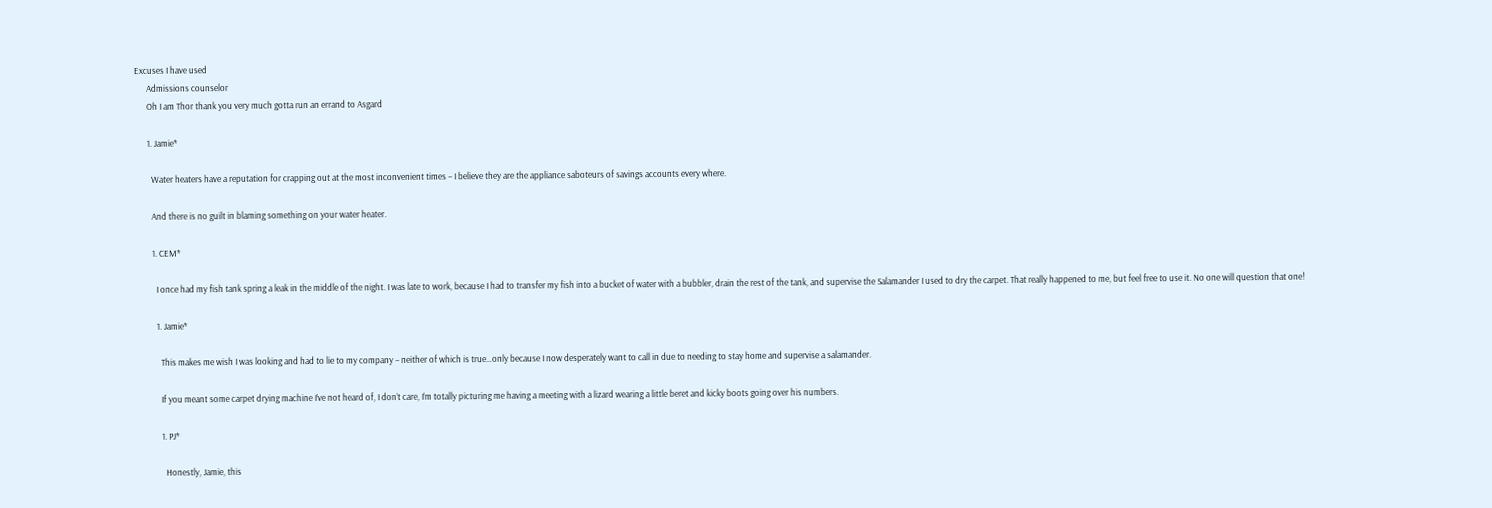Excuses I have used
      Admissions counselor
      Oh I am Thor thank you very much gotta run an errand to Asgard

      1. Jamie*

        Water heaters have a reputation for crapping out at the most inconvenient times – I believe they are the appliance saboteurs of savings accounts every where.

        And there is no guilt in blaming something on your water heater.

        1. CEM*

          I once had my fish tank spring a leak in the middle of the night. I was late to work, because I had to transfer my fish into a bucket of water with a bubbler, drain the rest of the tank, and supervise the Salamander I used to dry the carpet. That really happened to me, but feel free to use it. No one will question that one!

          1. Jamie*

            This makes me wish I was looking and had to lie to my company – neither of which is true…only because I now desperately want to call in due to needing to stay home and supervise a salamander.

            If you meant some carpet drying machine I’ve not heard of, I don’t care, I’m totally picturing me having a meeting with a lizard wearing a little beret and kicky boots going over his numbers.

            1. PJ*

              Honestly, Jamie, this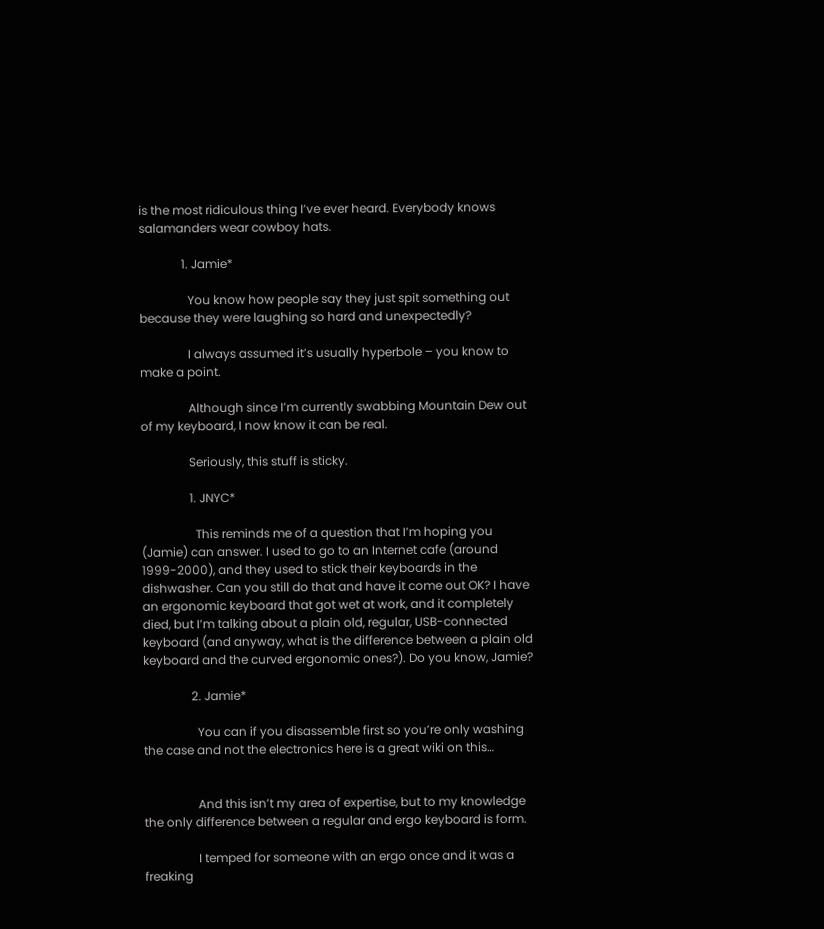is the most ridiculous thing I’ve ever heard. Everybody knows salamanders wear cowboy hats.

              1. Jamie*

                You know how people say they just spit something out because they were laughing so hard and unexpectedly?

                I always assumed it’s usually hyperbole – you know to make a point.

                Although since I’m currently swabbing Mountain Dew out of my keyboard, I now know it can be real.

                Seriously, this stuff is sticky.

                1. JNYC*

                  This reminds me of a question that I’m hoping you (Jamie) can answer. I used to go to an Internet cafe (around 1999-2000), and they used to stick their keyboards in the dishwasher. Can you still do that and have it come out OK? I have an ergonomic keyboard that got wet at work, and it completely died, but I’m talking about a plain old, regular, USB-connected keyboard (and anyway, what is the difference between a plain old keyboard and the curved ergonomic ones?). Do you know, Jamie?

                2. Jamie*

                  You can if you disassemble first so you’re only washing the case and not the electronics here is a great wiki on this…


                  And this isn’t my area of expertise, but to my knowledge the only difference between a regular and ergo keyboard is form.

                  I temped for someone with an ergo once and it was a freaking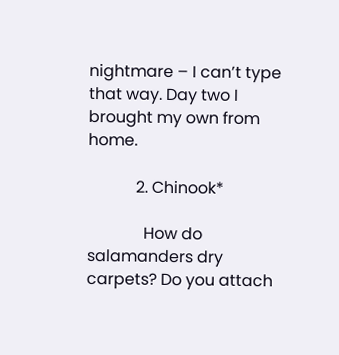nightmare – I can’t type that way. Day two I brought my own from home.

            2. Chinook*

              How do salamanders dry carpets? Do you attach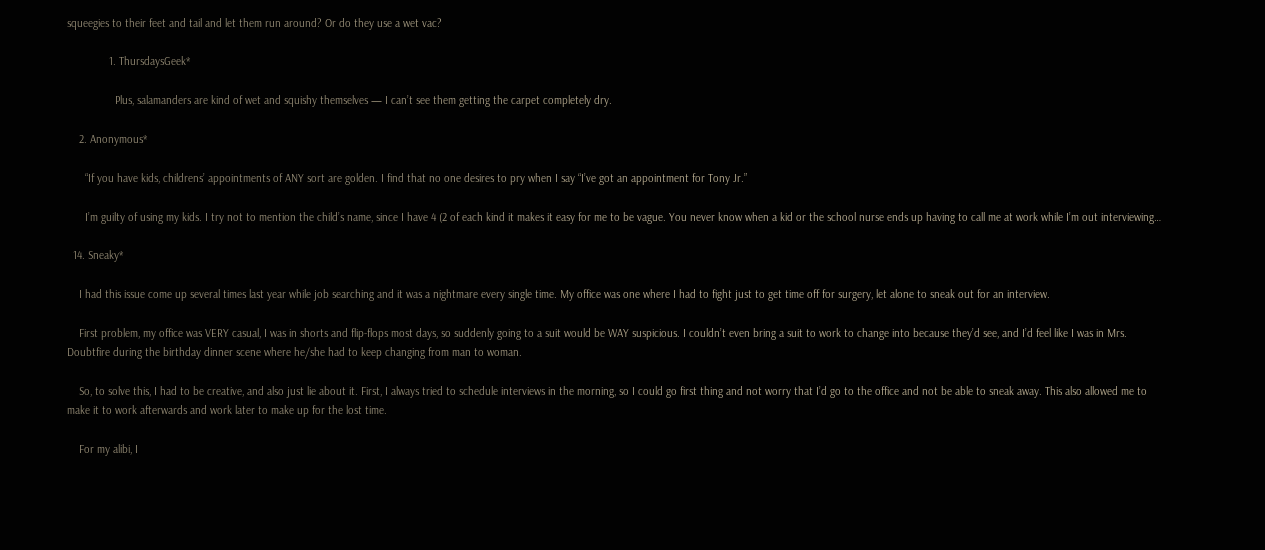squeegies to their feet and tail and let them run around? Or do they use a wet vac?

              1. ThursdaysGeek*

                Plus, salamanders are kind of wet and squishy themselves — I can’t see them getting the carpet completely dry.

    2. Anonymous*

      “If you have kids, childrens’ appointments of ANY sort are golden. I find that no one desires to pry when I say “I’ve got an appointment for Tony Jr.”

      I’m guilty of using my kids. I try not to mention the child’s name, since I have 4 (2 of each kind it makes it easy for me to be vague. You never know when a kid or the school nurse ends up having to call me at work while I’m out interviewing…

  14. Sneaky*

    I had this issue come up several times last year while job searching and it was a nightmare every single time. My office was one where I had to fight just to get time off for surgery, let alone to sneak out for an interview.

    First problem, my office was VERY casual, I was in shorts and flip-flops most days, so suddenly going to a suit would be WAY suspicious. I couldn’t even bring a suit to work to change into because they’d see, and I’d feel like I was in Mrs. Doubtfire during the birthday dinner scene where he/she had to keep changing from man to woman.

    So, to solve this, I had to be creative, and also just lie about it. First, I always tried to schedule interviews in the morning, so I could go first thing and not worry that I’d go to the office and not be able to sneak away. This also allowed me to make it to work afterwards and work later to make up for the lost time.

    For my alibi, I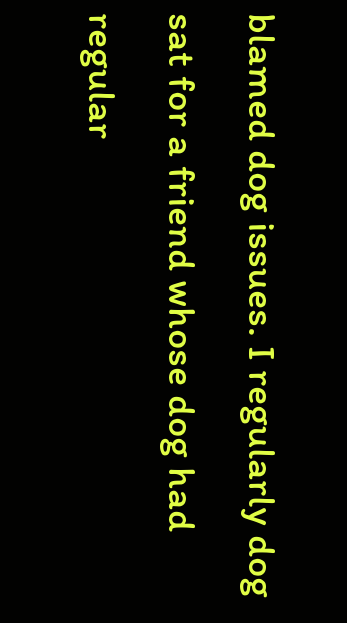blamed dog issues. I regularly dog sat for a friend whose dog had regular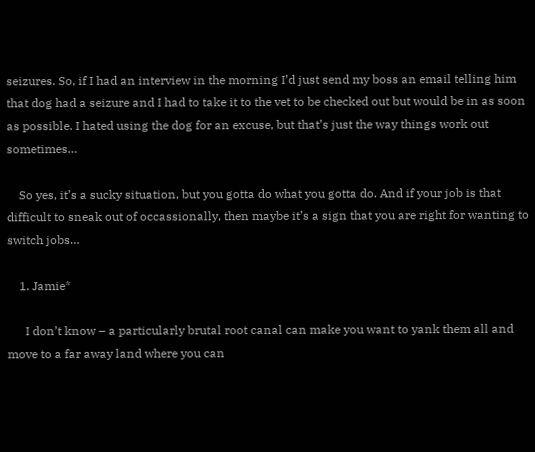seizures. So, if I had an interview in the morning I’d just send my boss an email telling him that dog had a seizure and I had to take it to the vet to be checked out but would be in as soon as possible. I hated using the dog for an excuse, but that’s just the way things work out sometimes…

    So yes, it’s a sucky situation, but you gotta do what you gotta do. And if your job is that difficult to sneak out of occassionally, then maybe it’s a sign that you are right for wanting to switch jobs…

    1. Jamie*

      I don’t know – a particularly brutal root canal can make you want to yank them all and move to a far away land where you can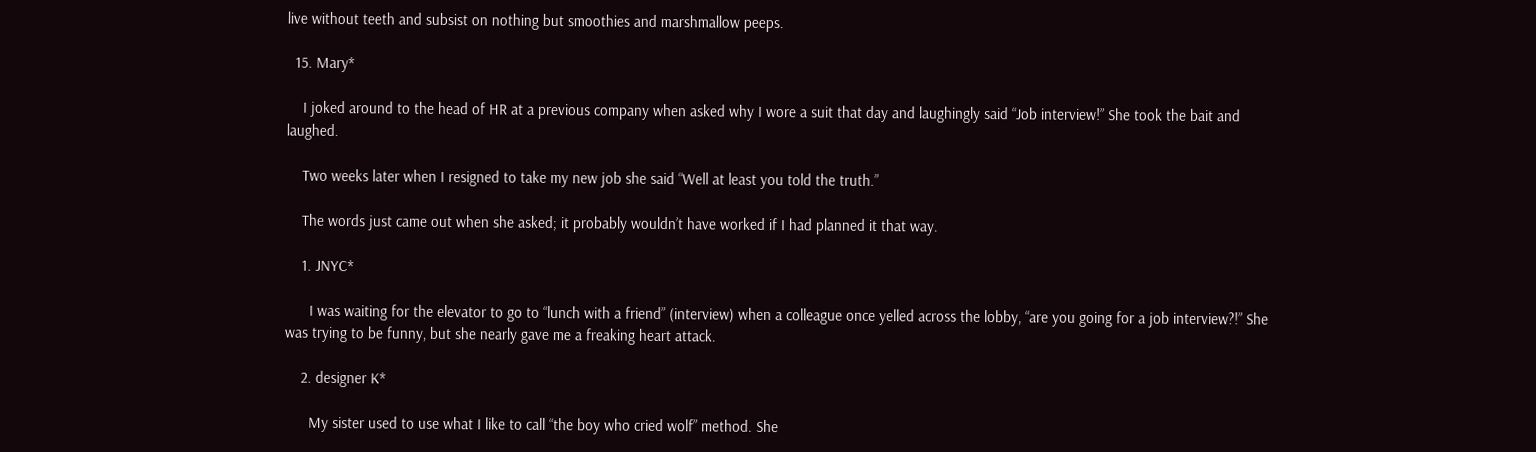live without teeth and subsist on nothing but smoothies and marshmallow peeps.

  15. Mary*

    I joked around to the head of HR at a previous company when asked why I wore a suit that day and laughingly said “Job interview!” She took the bait and laughed.

    Two weeks later when I resigned to take my new job she said “Well at least you told the truth.”

    The words just came out when she asked; it probably wouldn’t have worked if I had planned it that way.

    1. JNYC*

      I was waiting for the elevator to go to “lunch with a friend” (interview) when a colleague once yelled across the lobby, “are you going for a job interview?!” She was trying to be funny, but she nearly gave me a freaking heart attack.

    2. designer K*

      My sister used to use what I like to call “the boy who cried wolf” method. She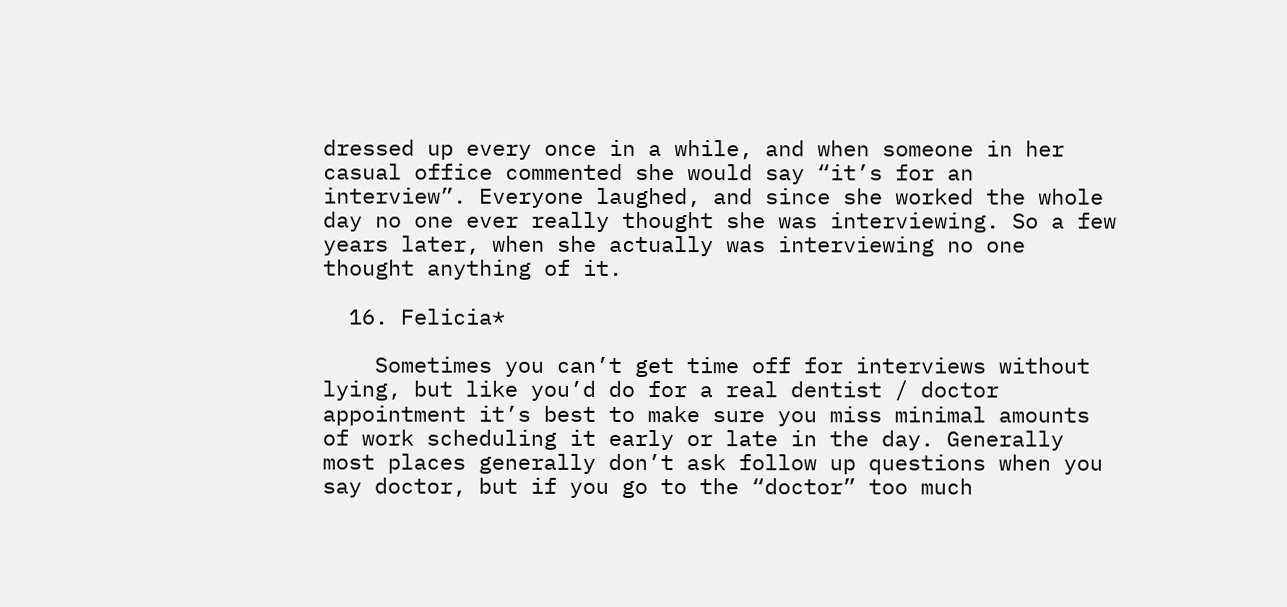dressed up every once in a while, and when someone in her casual office commented she would say “it’s for an interview”. Everyone laughed, and since she worked the whole day no one ever really thought she was interviewing. So a few years later, when she actually was interviewing no one thought anything of it.

  16. Felicia*

    Sometimes you can’t get time off for interviews without lying, but like you’d do for a real dentist / doctor appointment it’s best to make sure you miss minimal amounts of work scheduling it early or late in the day. Generally most places generally don’t ask follow up questions when you say doctor, but if you go to the “doctor” too much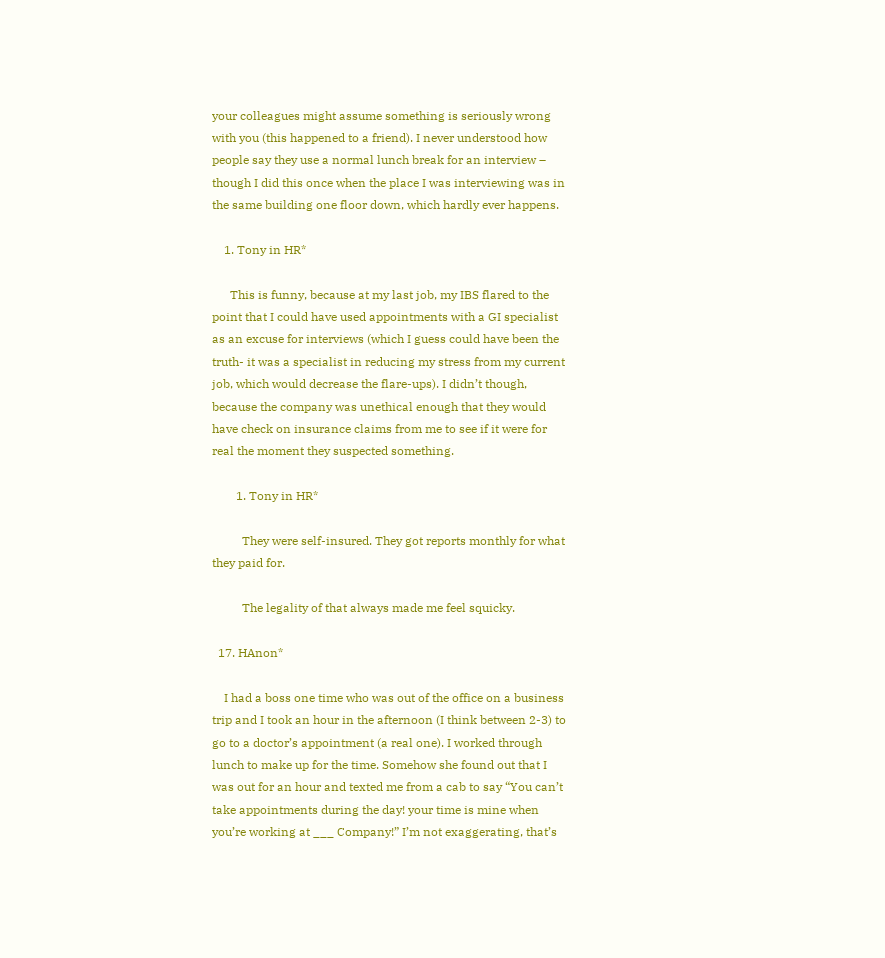your colleagues might assume something is seriously wrong with you (this happened to a friend). I never understood how people say they use a normal lunch break for an interview – though I did this once when the place I was interviewing was in the same building one floor down, which hardly ever happens.

    1. Tony in HR*

      This is funny, because at my last job, my IBS flared to the point that I could have used appointments with a GI specialist as an excuse for interviews (which I guess could have been the truth- it was a specialist in reducing my stress from my current job, which would decrease the flare-ups). I didn’t though, because the company was unethical enough that they would have check on insurance claims from me to see if it were for real the moment they suspected something.

        1. Tony in HR*

          They were self-insured. They got reports monthly for what they paid for.

          The legality of that always made me feel squicky.

  17. HAnon*

    I had a boss one time who was out of the office on a business trip and I took an hour in the afternoon (I think between 2-3) to go to a doctor’s appointment (a real one). I worked through lunch to make up for the time. Somehow she found out that I was out for an hour and texted me from a cab to say “You can’t take appointments during the day! your time is mine when you’re working at ___ Company!” I’m not exaggerating, that’s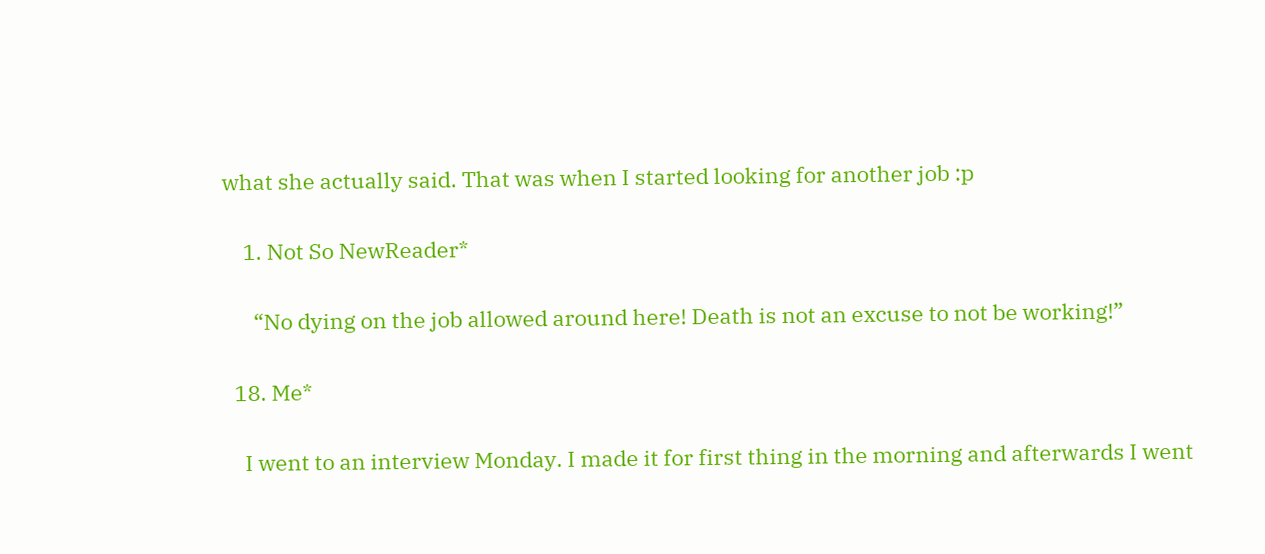what she actually said. That was when I started looking for another job :p

    1. Not So NewReader*

      “No dying on the job allowed around here! Death is not an excuse to not be working!”

  18. Me*

    I went to an interview Monday. I made it for first thing in the morning and afterwards I went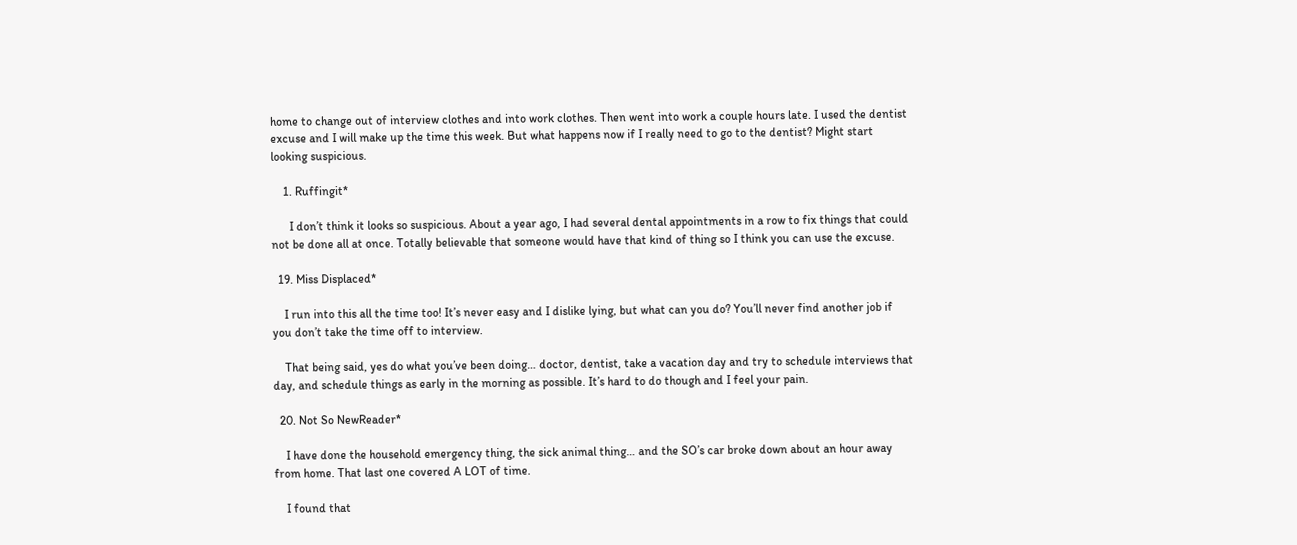home to change out of interview clothes and into work clothes. Then went into work a couple hours late. I used the dentist excuse and I will make up the time this week. But what happens now if I really need to go to the dentist? Might start looking suspicious.

    1. Ruffingit*

      I don’t think it looks so suspicious. About a year ago, I had several dental appointments in a row to fix things that could not be done all at once. Totally believable that someone would have that kind of thing so I think you can use the excuse.

  19. Miss Displaced*

    I run into this all the time too! It’s never easy and I dislike lying, but what can you do? You’ll never find another job if you don’t take the time off to interview.

    That being said, yes do what you’ve been doing… doctor, dentist, take a vacation day and try to schedule interviews that day, and schedule things as early in the morning as possible. It’s hard to do though and I feel your pain.

  20. Not So NewReader*

    I have done the household emergency thing, the sick animal thing… and the SO’s car broke down about an hour away from home. That last one covered A LOT of time.

    I found that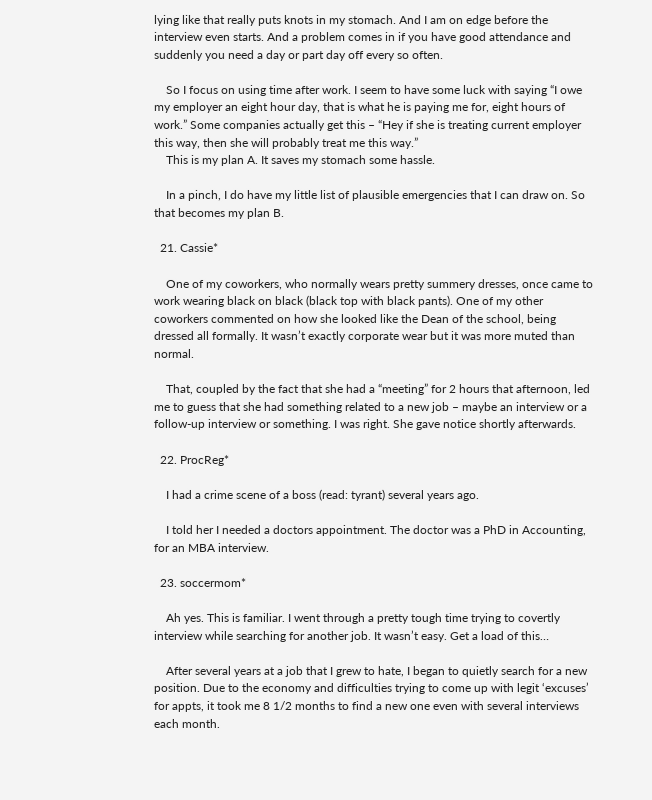lying like that really puts knots in my stomach. And I am on edge before the interview even starts. And a problem comes in if you have good attendance and suddenly you need a day or part day off every so often.

    So I focus on using time after work. I seem to have some luck with saying “I owe my employer an eight hour day, that is what he is paying me for, eight hours of work.” Some companies actually get this – “Hey if she is treating current employer this way, then she will probably treat me this way.”
    This is my plan A. It saves my stomach some hassle.

    In a pinch, I do have my little list of plausible emergencies that I can draw on. So that becomes my plan B.

  21. Cassie*

    One of my coworkers, who normally wears pretty summery dresses, once came to work wearing black on black (black top with black pants). One of my other coworkers commented on how she looked like the Dean of the school, being dressed all formally. It wasn’t exactly corporate wear but it was more muted than normal.

    That, coupled by the fact that she had a “meeting” for 2 hours that afternoon, led me to guess that she had something related to a new job – maybe an interview or a follow-up interview or something. I was right. She gave notice shortly afterwards.

  22. ProcReg*

    I had a crime scene of a boss (read: tyrant) several years ago.

    I told her I needed a doctors appointment. The doctor was a PhD in Accounting, for an MBA interview.

  23. soccermom*

    Ah yes. This is familiar. I went through a pretty tough time trying to covertly interview while searching for another job. It wasn’t easy. Get a load of this…

    After several years at a job that I grew to hate, I began to quietly search for a new position. Due to the economy and difficulties trying to come up with legit ‘excuses’ for appts, it took me 8 1/2 months to find a new one even with several interviews each month.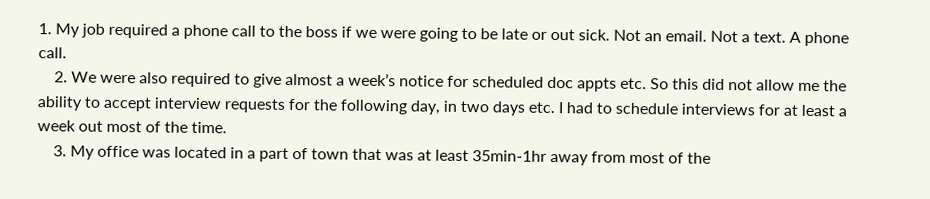1. My job required a phone call to the boss if we were going to be late or out sick. Not an email. Not a text. A phone call.
    2. We were also required to give almost a week’s notice for scheduled doc appts etc. So this did not allow me the ability to accept interview requests for the following day, in two days etc. I had to schedule interviews for at least a week out most of the time.
    3. My office was located in a part of town that was at least 35min-1hr away from most of the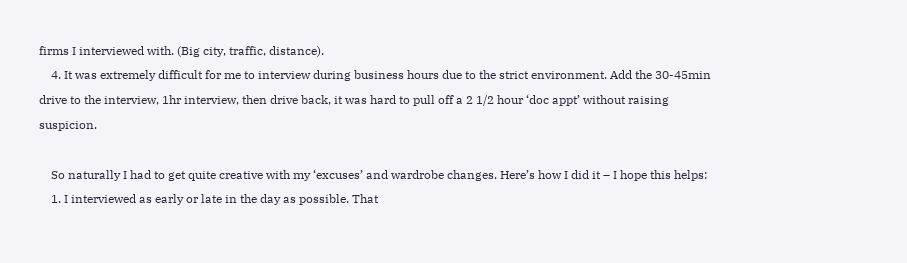firms I interviewed with. (Big city, traffic, distance).
    4. It was extremely difficult for me to interview during business hours due to the strict environment. Add the 30-45min drive to the interview, 1hr interview, then drive back, it was hard to pull off a 2 1/2 hour ‘doc appt’ without raising suspicion.

    So naturally I had to get quite creative with my ‘excuses’ and wardrobe changes. Here’s how I did it – I hope this helps:
    1. I interviewed as early or late in the day as possible. That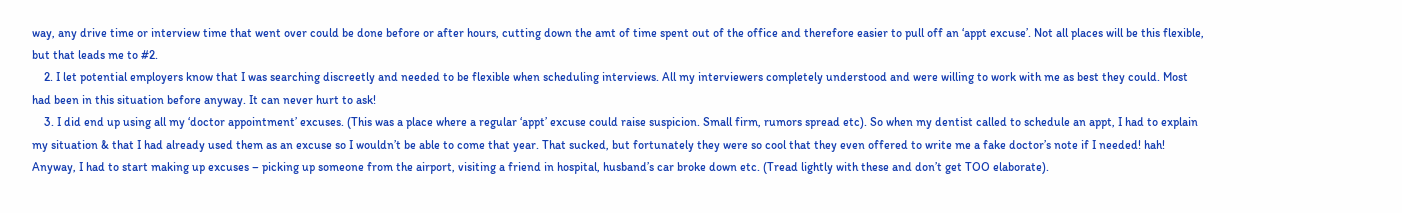way, any drive time or interview time that went over could be done before or after hours, cutting down the amt of time spent out of the office and therefore easier to pull off an ‘appt excuse’. Not all places will be this flexible, but that leads me to #2.
    2. I let potential employers know that I was searching discreetly and needed to be flexible when scheduling interviews. All my interviewers completely understood and were willing to work with me as best they could. Most had been in this situation before anyway. It can never hurt to ask!
    3. I did end up using all my ‘doctor appointment’ excuses. (This was a place where a regular ‘appt’ excuse could raise suspicion. Small firm, rumors spread etc). So when my dentist called to schedule an appt, I had to explain my situation & that I had already used them as an excuse so I wouldn’t be able to come that year. That sucked, but fortunately they were so cool that they even offered to write me a fake doctor’s note if I needed! hah! Anyway, I had to start making up excuses – picking up someone from the airport, visiting a friend in hospital, husband’s car broke down etc. (Tread lightly with these and don’t get TOO elaborate).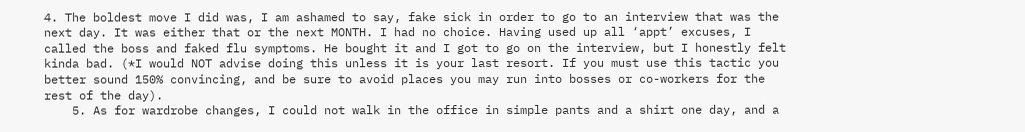4. The boldest move I did was, I am ashamed to say, fake sick in order to go to an interview that was the next day. It was either that or the next MONTH. I had no choice. Having used up all ‘appt’ excuses, I called the boss and faked flu symptoms. He bought it and I got to go on the interview, but I honestly felt kinda bad. (*I would NOT advise doing this unless it is your last resort. If you must use this tactic you better sound 150% convincing, and be sure to avoid places you may run into bosses or co-workers for the rest of the day).
    5. As for wardrobe changes, I could not walk in the office in simple pants and a shirt one day, and a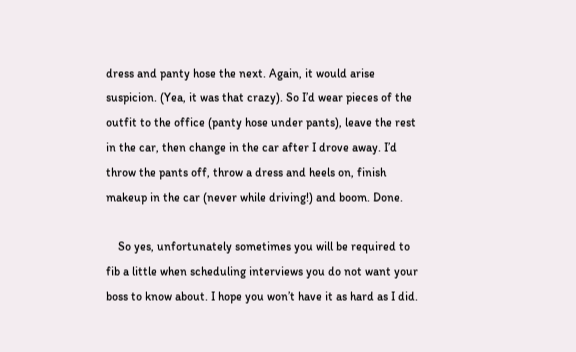dress and panty hose the next. Again, it would arise suspicion. (Yea, it was that crazy). So I’d wear pieces of the outfit to the office (panty hose under pants), leave the rest in the car, then change in the car after I drove away. I’d throw the pants off, throw a dress and heels on, finish makeup in the car (never while driving!) and boom. Done.

    So yes, unfortunately sometimes you will be required to fib a little when scheduling interviews you do not want your boss to know about. I hope you won’t have it as hard as I did.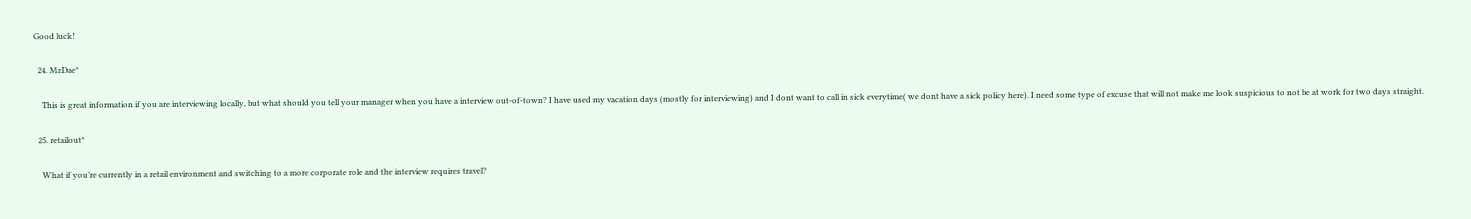Good luck!

  24. MzDae*

    This is great information if you are interviewing locally, but what should you tell your manager when you have a interview out-of-town? I have used my vacation days (mostly for interviewing) and I dont want to call in sick everytime( we dont have a sick policy here). I need some type of excuse that will not make me look suspicious to not be at work for two days straight.

  25. retailout*

    What if you’re currently in a retail environment and switching to a more corporate role and the interview requires travel?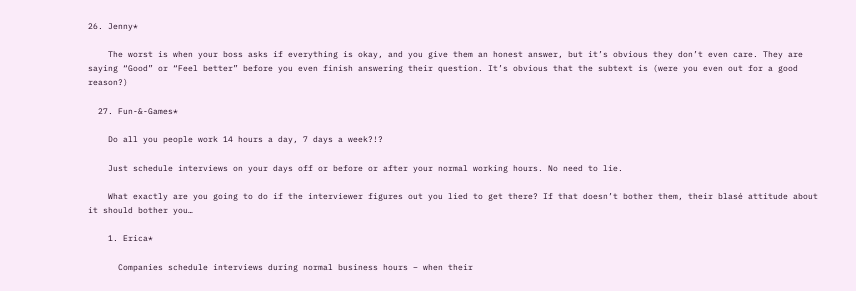26. Jenny*

    The worst is when your boss asks if everything is okay, and you give them an honest answer, but it’s obvious they don’t even care. They are saying “Good” or “Feel better” before you even finish answering their question. It’s obvious that the subtext is (were you even out for a good reason?)

  27. Fun-&-Games*

    Do all you people work 14 hours a day, 7 days a week?!?

    Just schedule interviews on your days off or before or after your normal working hours. No need to lie.

    What exactly are you going to do if the interviewer figures out you lied to get there? If that doesn’t bother them, their blasé attitude about it should bother you…

    1. Erica*

      Companies schedule interviews during normal business hours – when their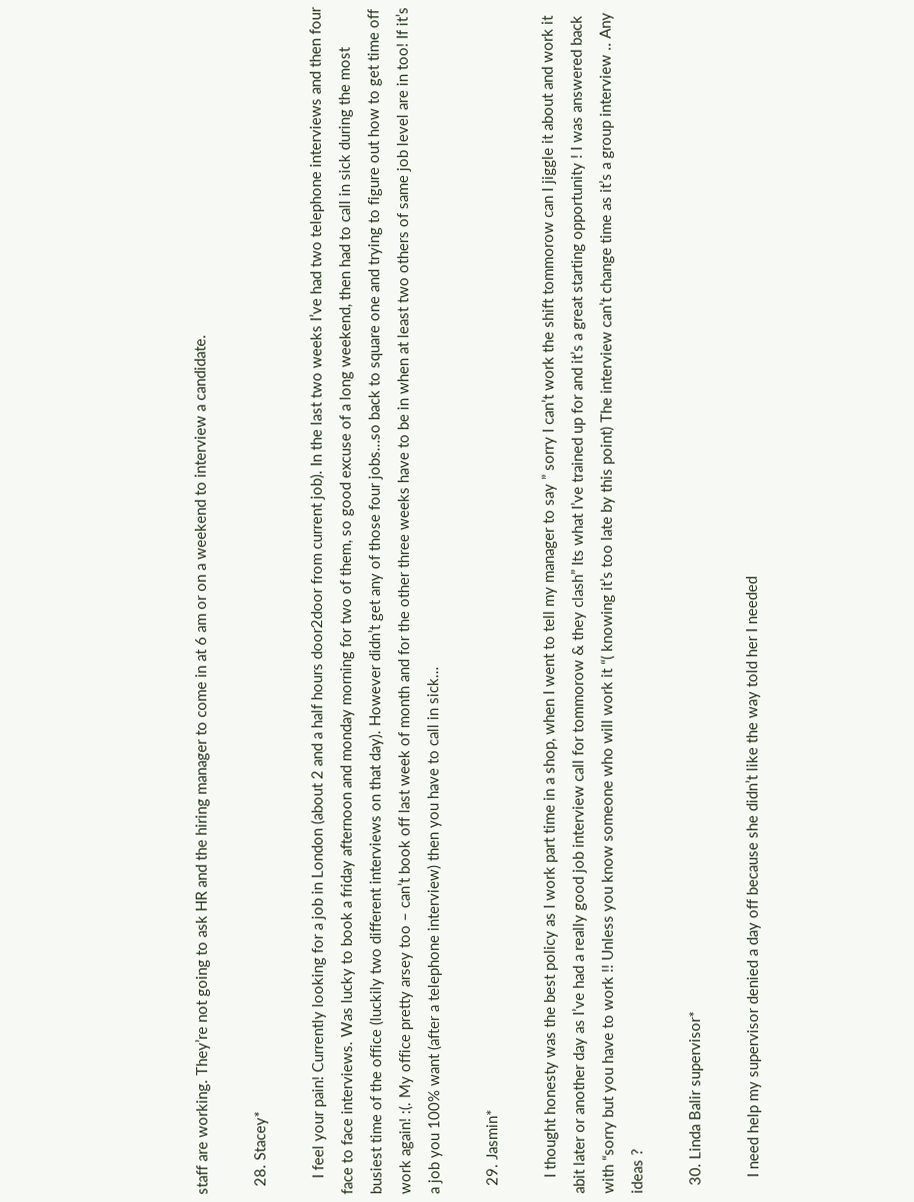staff are working. They’re not going to ask HR and the hiring manager to come in at 6 am or on a weekend to interview a candidate.

  28. Stacey*

    I feel your pain! Currently looking for a job in London (about 2 and a half hours door2door from current job). In the last two weeks I’ve had two telephone interviews and then four face to face interviews. Was lucky to book a friday afternoon and monday morning for two of them, so good excuse of a long weekend, then had to call in sick during the most busiest time of the office (luckily two different interviews on that day). However didn’t get any of those four jobs…so back to square one and trying to figure out how to get time off work again! :(. My office pretty arsey too – can’t book off last week of month and for the other three weeks have to be in when at least two others of same job level are in too! If it’s a job you 100% want (after a telephone interview) then you have to call in sick…

  29. Jasmin*

    I thought honesty was the best policy as I work part time in a shop, when I went to tell my manager to say ” sorry I can’t work the shift tommorow can I jiggle it about and work it abit later or another day as I’ve had a really good job interview call for tommorow & they clash” Its what I’ve trained up for and it’s a great starting opportunity ! I was answered back with “sorry but you have to work !! Unless you know someone who will work it “( knowing it’s too late by this point) The interview can’t change time as it’s a group interview .. Any ideas ?

  30. Linda Balir supervisor*

    I need help my supervisor denied a day off because she didn’t like the way told her I needed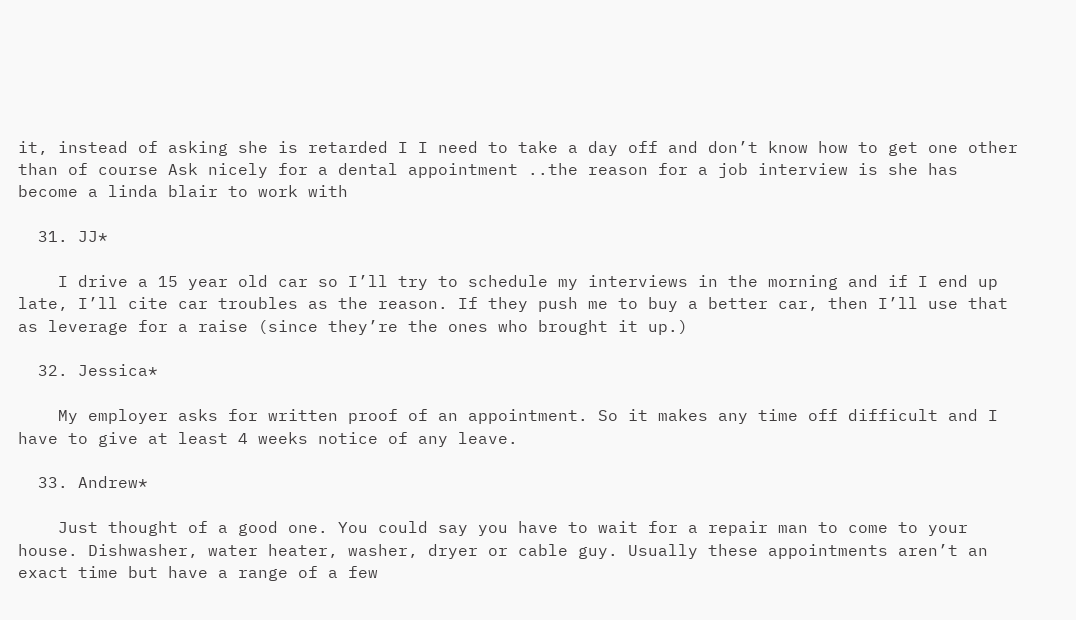it, instead of asking she is retarded I I need to take a day off and don’t know how to get one other than of course Ask nicely for a dental appointment ..the reason for a job interview is she has become a linda blair to work with

  31. JJ*

    I drive a 15 year old car so I’ll try to schedule my interviews in the morning and if I end up late, I’ll cite car troubles as the reason. If they push me to buy a better car, then I’ll use that as leverage for a raise (since they’re the ones who brought it up.)

  32. Jessica*

    My employer asks for written proof of an appointment. So it makes any time off difficult and I have to give at least 4 weeks notice of any leave.

  33. Andrew*

    Just thought of a good one. You could say you have to wait for a repair man to come to your house. Dishwasher, water heater, washer, dryer or cable guy. Usually these appointments aren’t an exact time but have a range of a few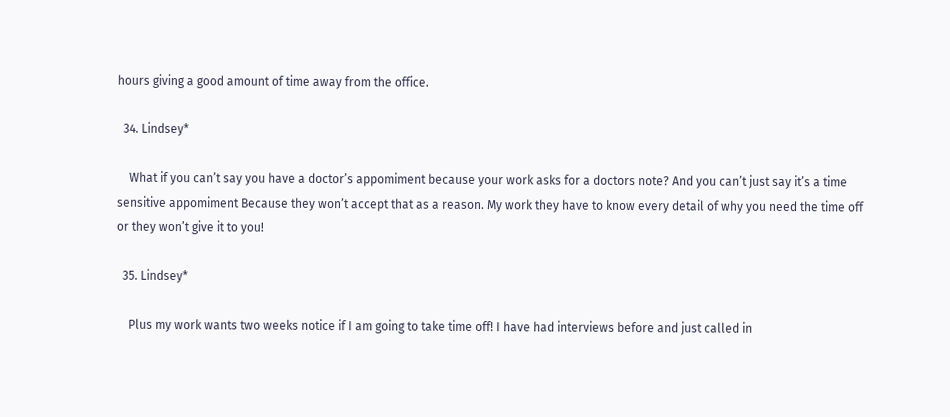hours giving a good amount of time away from the office.

  34. Lindsey*

    What if you can’t say you have a doctor’s appomiment because your work asks for a doctors note? And you can’t just say it’s a time sensitive appomiment Because they won’t accept that as a reason. My work they have to know every detail of why you need the time off or they won’t give it to you!

  35. Lindsey*

    Plus my work wants two weeks notice if I am going to take time off! I have had interviews before and just called in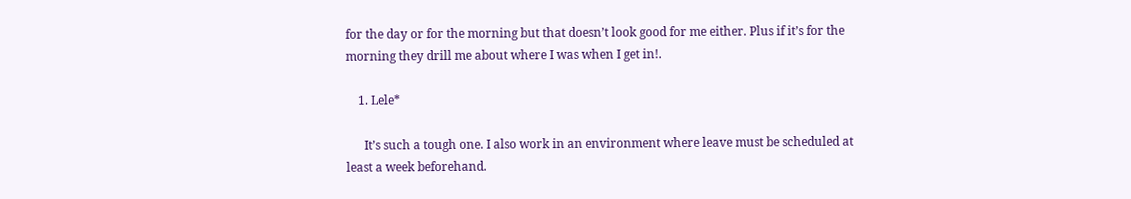for the day or for the morning but that doesn’t look good for me either. Plus if it’s for the morning they drill me about where I was when I get in!.

    1. Lele*

      It’s such a tough one. I also work in an environment where leave must be scheduled at least a week beforehand.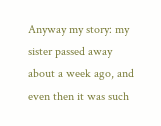Anyway my story: my sister passed away about a week ago, and even then it was such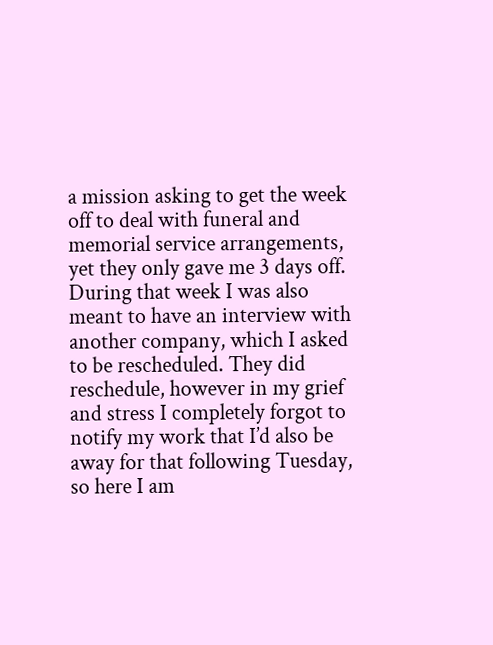a mission asking to get the week off to deal with funeral and memorial service arrangements, yet they only gave me 3 days off. During that week I was also meant to have an interview with another company, which I asked to be rescheduled. They did reschedule, however in my grief and stress I completely forgot to notify my work that I’d also be away for that following Tuesday, so here I am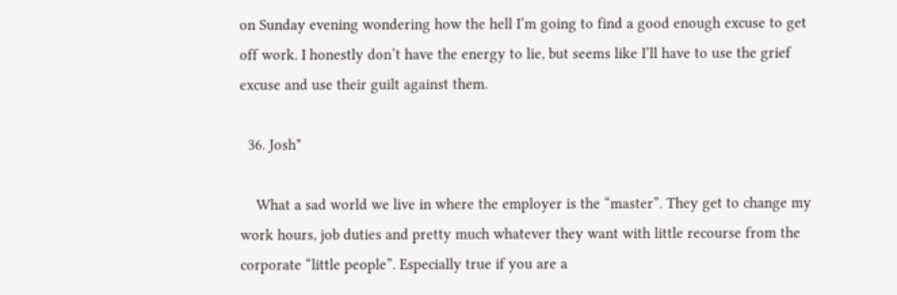on Sunday evening wondering how the hell I’m going to find a good enough excuse to get off work. I honestly don’t have the energy to lie, but seems like I’ll have to use the grief excuse and use their guilt against them.

  36. Josh*

    What a sad world we live in where the employer is the “master”. They get to change my work hours, job duties and pretty much whatever they want with little recourse from the corporate “little people”. Especially true if you are a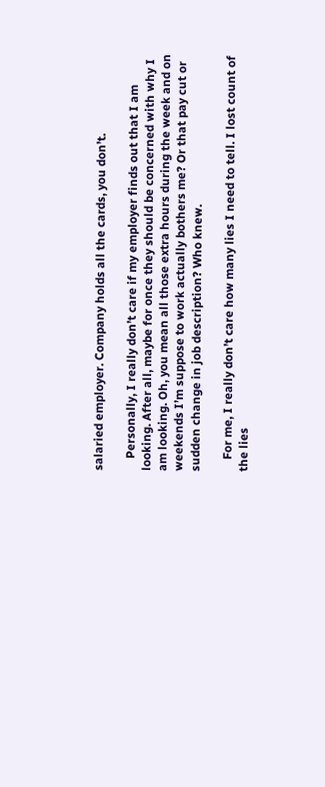salaried employer. Company holds all the cards, you don’t.

    Personally, I really don’t care if my employer finds out that I am looking. After all, maybe for once they should be concerned with why I am looking. Oh, you mean all those extra hours during the week and on weekends I’m suppose to work actually bothers me? Or that pay cut or sudden change in job description? Who knew.

    For me, I really don’t care how many lies I need to tell. I lost count of the lies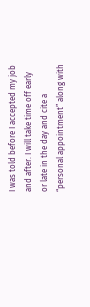I was told before I accepted my job and after. I will take time off early or late in the day and cite a “personal appointment” along with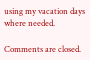using my vacation days where needed.

Comments are closed.